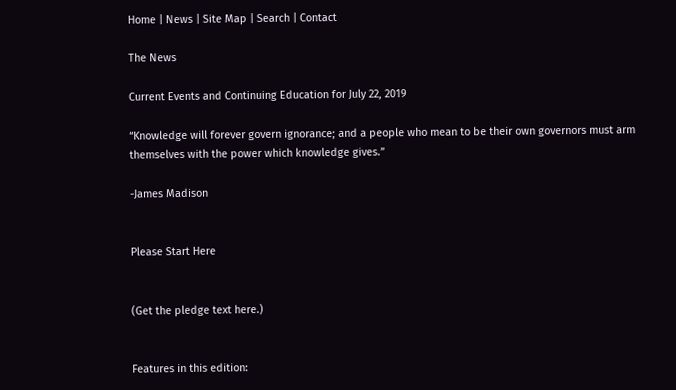Home | News | Site Map | Search | Contact

The News

Current Events and Continuing Education for July 22, 2019

“Knowledge will forever govern ignorance; and a people who mean to be their own governors must arm themselves with the power which knowledge gives.”

-James Madison


Please Start Here


(Get the pledge text here.)


Features in this edition: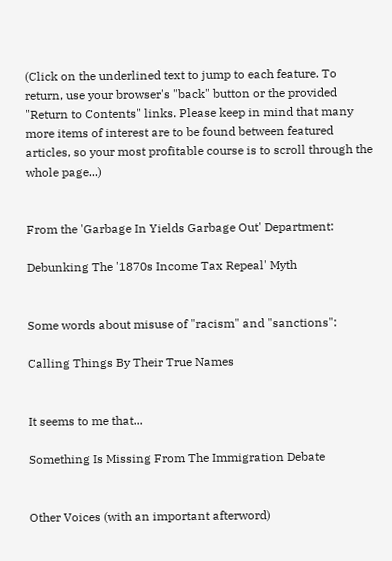(Click on the underlined text to jump to each feature. To return, use your browser's "back" button or the provided "Return to Contents" links. Please keep in mind that many more items of interest are to be found between featured articles, so your most profitable course is to scroll through the whole page...)


From the 'Garbage In Yields Garbage Out' Department:

Debunking The '1870s Income Tax Repeal' Myth


Some words about misuse of "racism" and "sanctions":

Calling Things By Their True Names


It seems to me that...

Something Is Missing From The Immigration Debate


Other Voices (with an important afterword)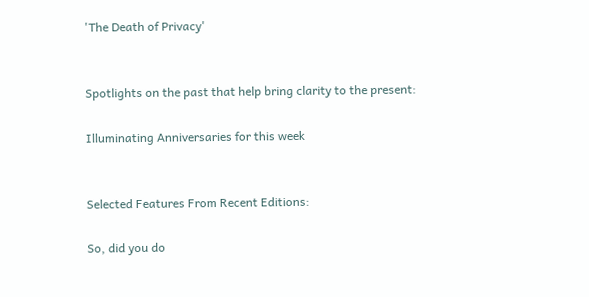'The Death of Privacy'


Spotlights on the past that help bring clarity to the present:

Illuminating Anniversaries for this week


Selected Features From Recent Editions:

So, did you do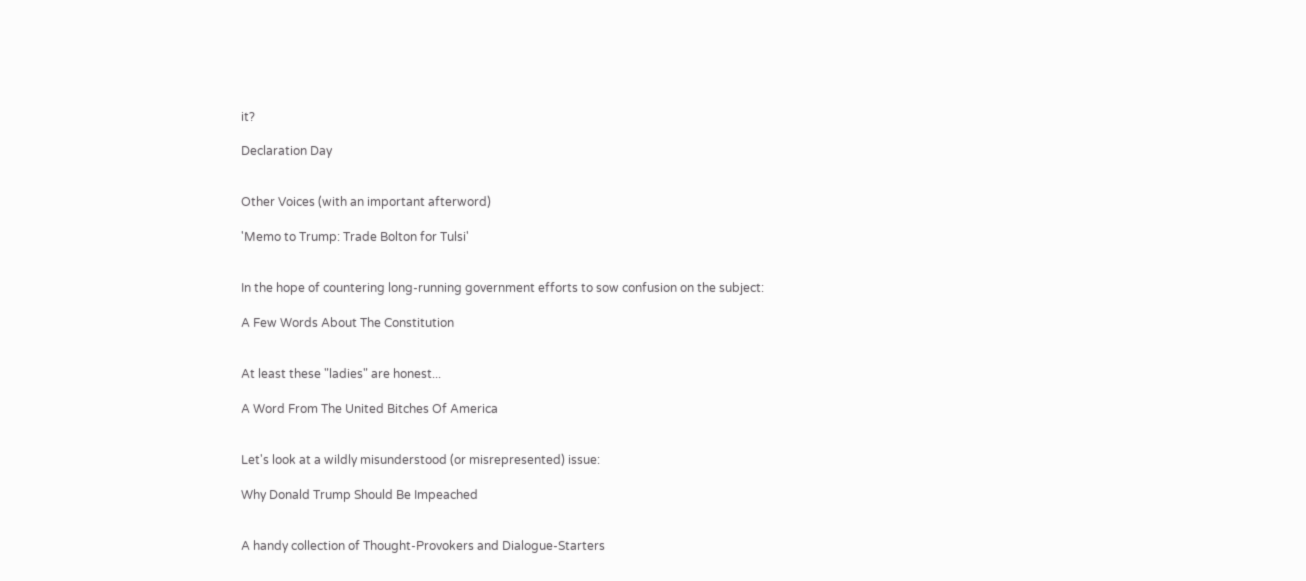it?

Declaration Day


Other Voices (with an important afterword)

'Memo to Trump: Trade Bolton for Tulsi'


In the hope of countering long-running government efforts to sow confusion on the subject:

A Few Words About The Constitution


At least these "ladies" are honest...

A Word From The United Bitches Of America


Let's look at a wildly misunderstood (or misrepresented) issue:

Why Donald Trump Should Be Impeached


A handy collection of Thought-Provokers and Dialogue-Starters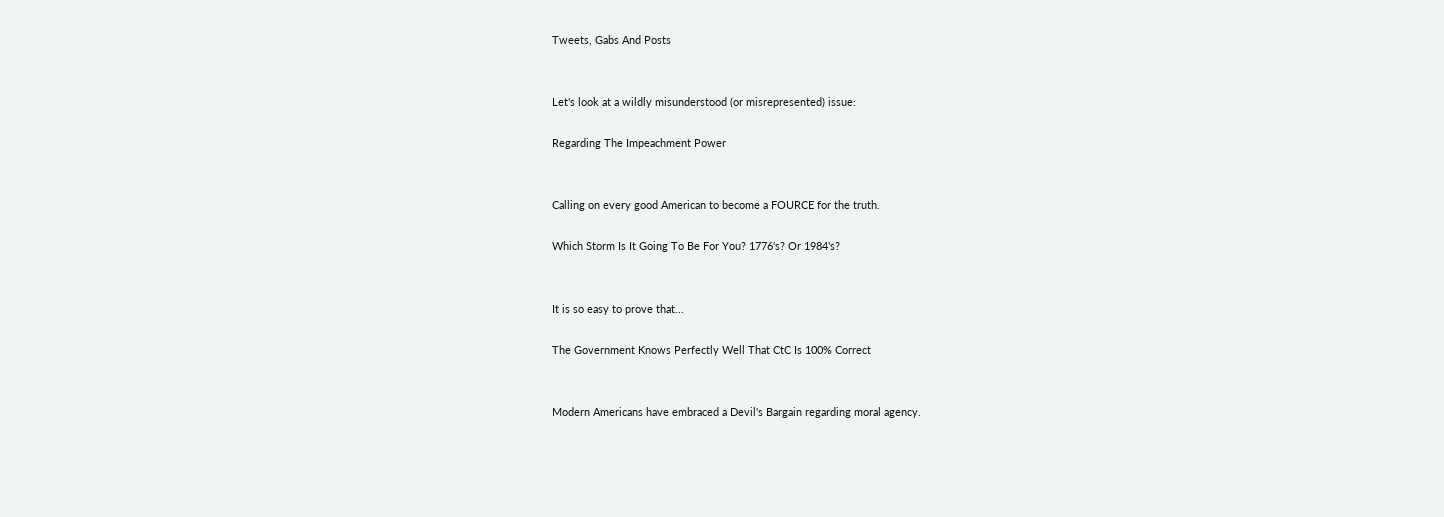Tweets, Gabs And Posts


Let's look at a wildly misunderstood (or misrepresented) issue:

Regarding The Impeachment Power


Calling on every good American to become a FOURCE for the truth.

Which Storm Is It Going To Be For You? 1776's? Or 1984's?


It is so easy to prove that...

The Government Knows Perfectly Well That CtC Is 100% Correct


Modern Americans have embraced a Devil's Bargain regarding moral agency.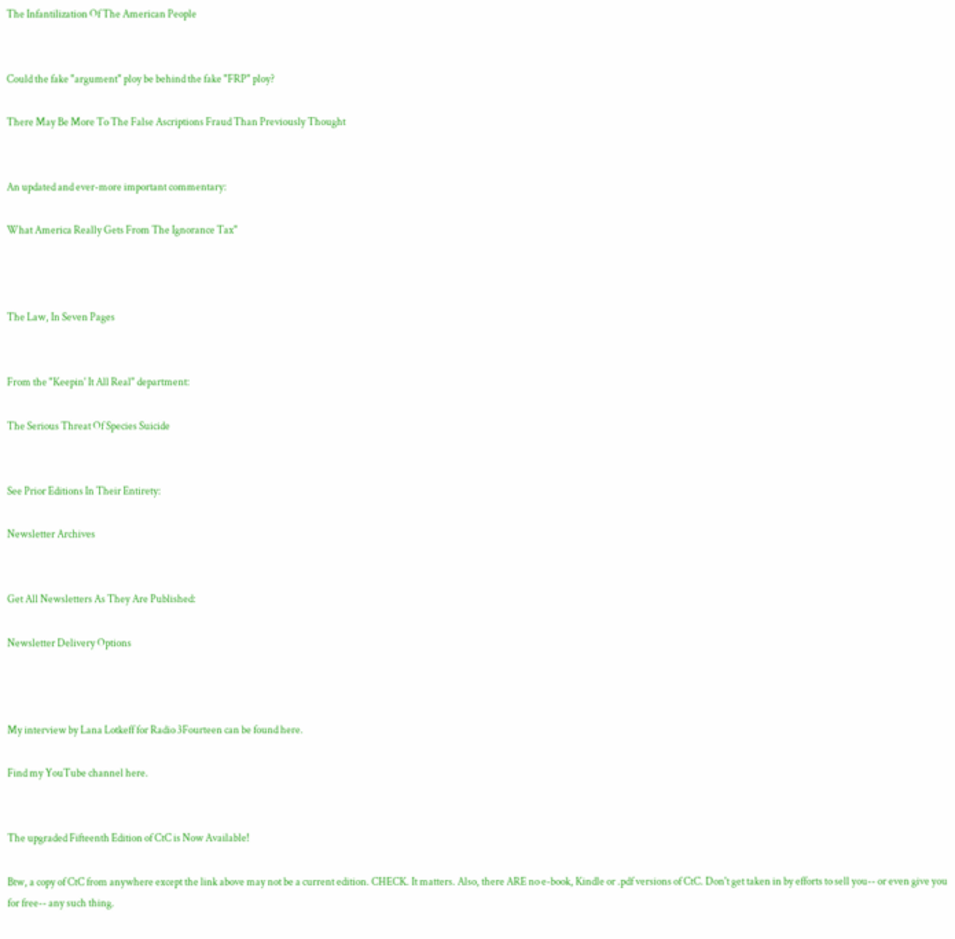The Infantilization Of The American People


Could the fake "argument" ploy be behind the fake "FRP" ploy?

There May Be More To The False Ascriptions Fraud Than Previously Thought


An updated and ever-more important commentary:

What America Really Gets From The Ignorance Tax"



The Law, In Seven Pages


From the "Keepin' It All Real" department:

The Serious Threat Of Species Suicide


See Prior Editions In Their Entirety:

Newsletter Archives


Get All Newsletters As They Are Published:

Newsletter Delivery Options



My interview by Lana Lotkeff for Radio 3Fourteen can be found here.

Find my YouTube channel here.


The upgraded Fifteenth Edition of CtC is Now Available!

Btw, a copy of CtC from anywhere except the link above may not be a current edition. CHECK. It matters. Also, there ARE no e-book, Kindle or .pdf versions of CtC. Don't get taken in by efforts to sell you-- or even give you for free-- any such thing.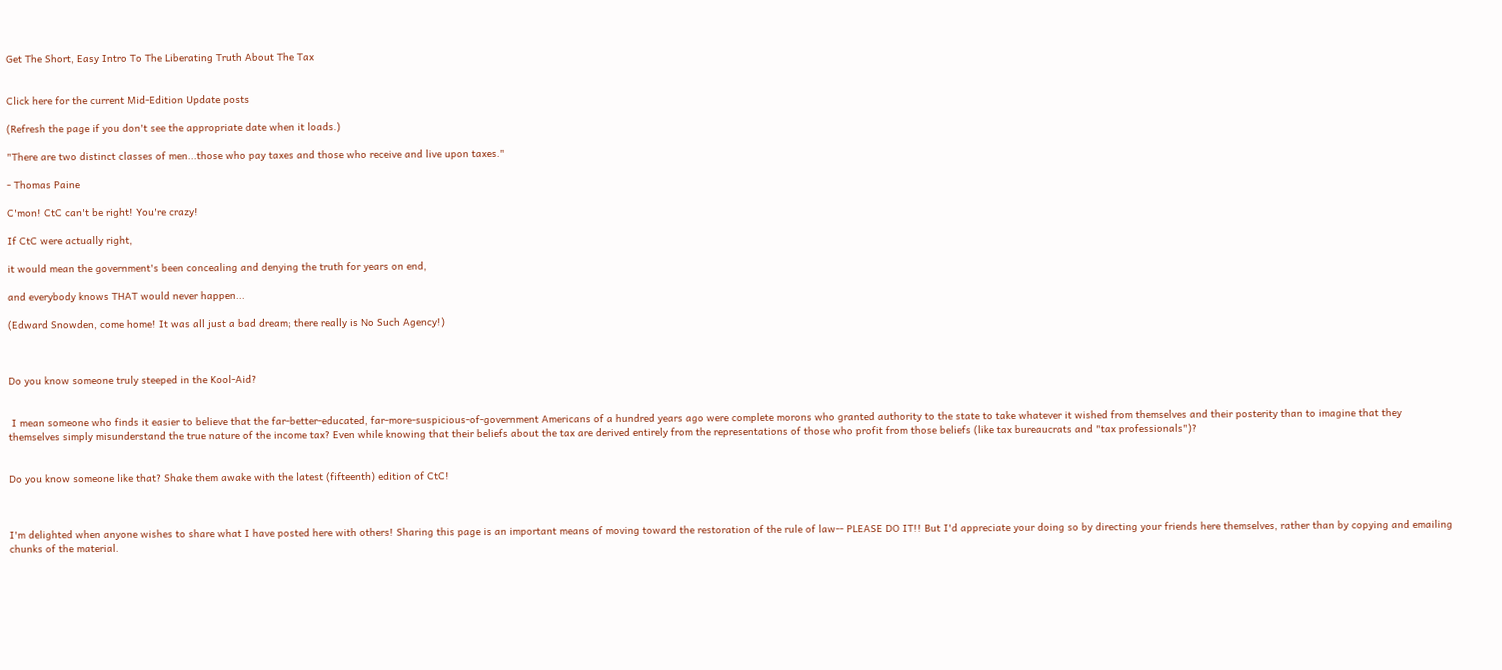Get The Short, Easy Intro To The Liberating Truth About The Tax


Click here for the current Mid-Edition Update posts

(Refresh the page if you don't see the appropriate date when it loads.)

"There are two distinct classes of men...those who pay taxes and those who receive and live upon taxes."

- Thomas Paine

C'mon! CtC can't be right! You're crazy!

If CtC were actually right,

it would mean the government's been concealing and denying the truth for years on end,

and everybody knows THAT would never happen...

(Edward Snowden, come home! It was all just a bad dream; there really is No Such Agency!)



Do you know someone truly steeped in the Kool-Aid?


 I mean someone who finds it easier to believe that the far-better-educated, far-more-suspicious-of-government Americans of a hundred years ago were complete morons who granted authority to the state to take whatever it wished from themselves and their posterity than to imagine that they themselves simply misunderstand the true nature of the income tax? Even while knowing that their beliefs about the tax are derived entirely from the representations of those who profit from those beliefs (like tax bureaucrats and "tax professionals")?


Do you know someone like that? Shake them awake with the latest (fifteenth) edition of CtC!



I'm delighted when anyone wishes to share what I have posted here with others! Sharing this page is an important means of moving toward the restoration of the rule of law-- PLEASE DO IT!! But I'd appreciate your doing so by directing your friends here themselves, rather than by copying and emailing chunks of the material.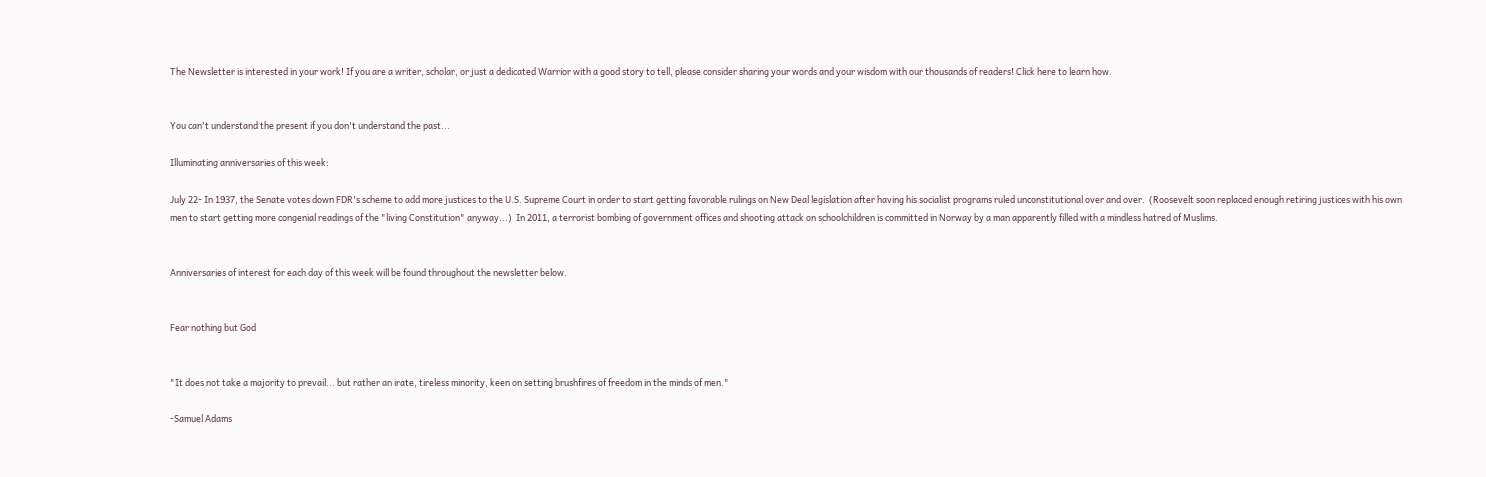The Newsletter is interested in your work! If you are a writer, scholar, or just a dedicated Warrior with a good story to tell, please consider sharing your words and your wisdom with our thousands of readers! Click here to learn how.


You can't understand the present if you don't understand the past...

Illuminating anniversaries of this week:

July 22- In 1937, the Senate votes down FDR's scheme to add more justices to the U.S. Supreme Court in order to start getting favorable rulings on New Deal legislation after having his socialist programs ruled unconstitutional over and over.  (Roosevelt soon replaced enough retiring justices with his own men to start getting more congenial readings of the "living Constitution" anyway...)  In 2011, a terrorist bombing of government offices and shooting attack on schoolchildren is committed in Norway by a man apparently filled with a mindless hatred of Muslims.


Anniversaries of interest for each day of this week will be found throughout the newsletter below.


Fear nothing but God


"It does not take a majority to prevail... but rather an irate, tireless minority, keen on setting brushfires of freedom in the minds of men."

-Samuel Adams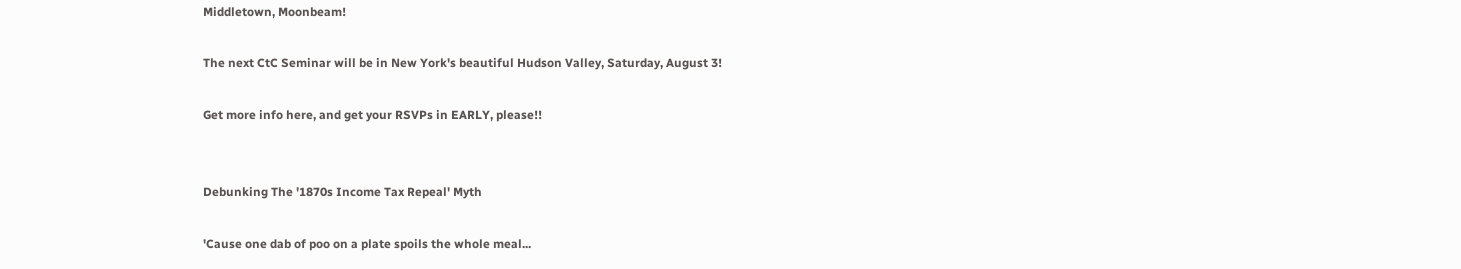Middletown, Moonbeam!

The next CtC Seminar will be in New York's beautiful Hudson Valley, Saturday, August 3!

Get more info here, and get your RSVPs in EARLY, please!!


Debunking The '1870s Income Tax Repeal' Myth

'Cause one dab of poo on a plate spoils the whole meal...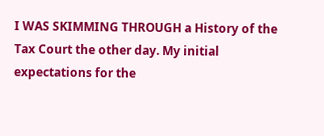I WAS SKIMMING THROUGH a History of the Tax Court the other day. My initial expectations for the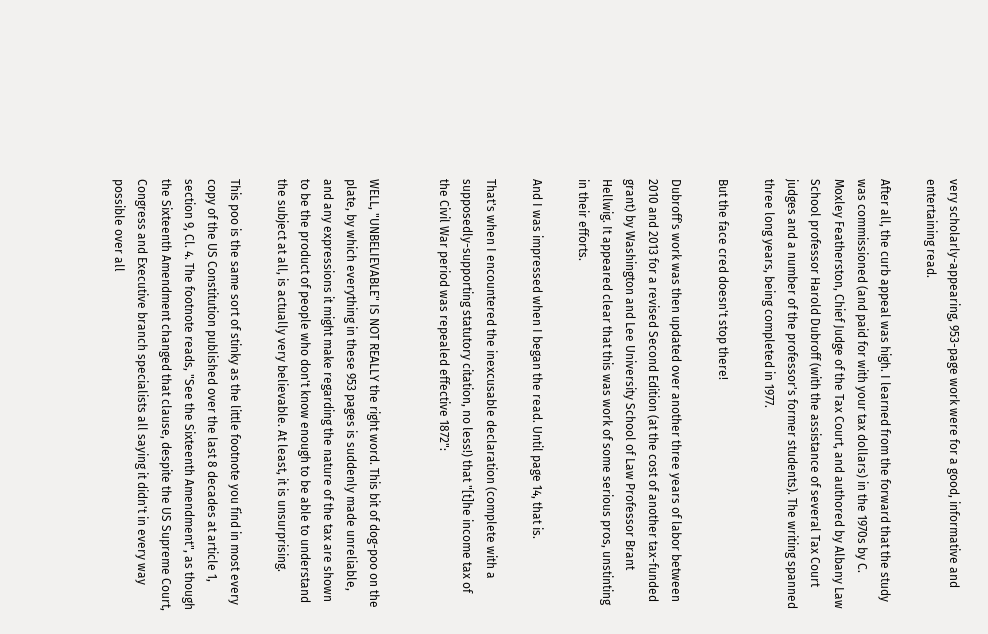very scholarly-appearing, 953-page work were for a good, informative and entertaining read.

After all, the curb appeal was high. I learned from the forward that the study was commissioned (and paid for with your tax dollars) in the 1970s by C. Moxley Featherston, Chief Judge of the Tax Court, and authored by Albany Law School professor Harold Dubroff (with the assistance of several Tax Court judges and a number of the professor's former students). The writing spanned three long years, being completed in 1977.

But the face cred doesn't stop there!

Dubroff's work was then updated over another three years of labor between 2010 and 2013 for a revised Second Edition (at the cost of another tax-funded grant) by Washington and Lee University School of Law Professor Brant Hellwig. It appeared clear that this was work of some serious pros, unstinting in their efforts.

And I was impressed when I began the read. Until page 14, that is.

That's when I encountered the inexcusable declaration (complete with a supposedly-supporting statutory citation, no less!) that "[t]he income tax of the Civil War period was repealed effective 1872":


WELL, "UNBELIEVABLE" IS NOT REALLY the right word. This bit of dog-poo on the plate, by which everything in these 953 pages is suddenly made unreliable, and any expressions it might make regarding the nature of the tax are shown to be the product of people who don't know enough to be able to understand the subject at all, is actually very believable. At least, it is unsurprising.

This poo is the same sort of stinky as the little footnote you find in most every copy of the US Constitution published over the last 8 decades at article 1, section 9, Cl. 4. The footnote reads, "See the Sixteenth Amendment", as though the Sixteenth Amendment changed that clause, despite the US Supreme Court, Congress and Executive branch specialists all saying it didn't in every way possible over all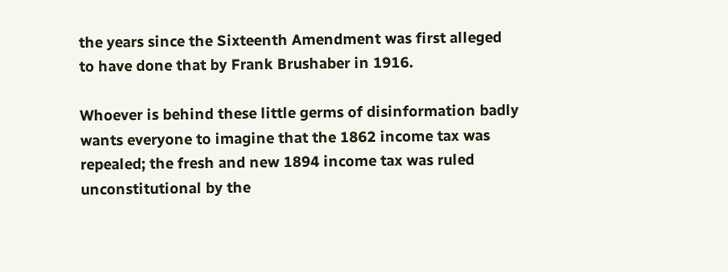the years since the Sixteenth Amendment was first alleged to have done that by Frank Brushaber in 1916.

Whoever is behind these little germs of disinformation badly wants everyone to imagine that the 1862 income tax was repealed; the fresh and new 1894 income tax was ruled unconstitutional by the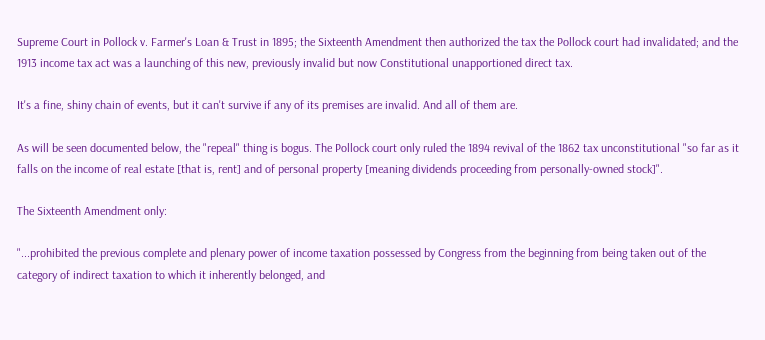Supreme Court in Pollock v. Farmer's Loan & Trust in 1895; the Sixteenth Amendment then authorized the tax the Pollock court had invalidated; and the 1913 income tax act was a launching of this new, previously invalid but now Constitutional unapportioned direct tax.

It's a fine, shiny chain of events, but it can't survive if any of its premises are invalid. And all of them are.

As will be seen documented below, the "repeal" thing is bogus. The Pollock court only ruled the 1894 revival of the 1862 tax unconstitutional "so far as it falls on the income of real estate [that is, rent] and of personal property [meaning dividends proceeding from personally-owned stock]".

The Sixteenth Amendment only:

"...prohibited the previous complete and plenary power of income taxation possessed by Congress from the beginning from being taken out of the category of indirect taxation to which it inherently belonged, and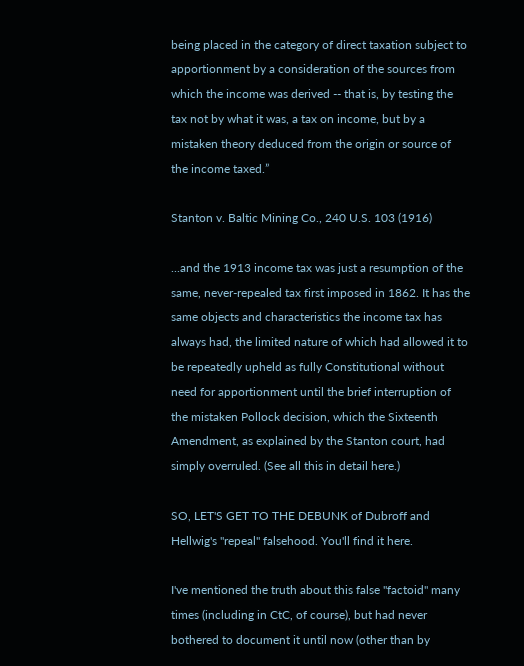being placed in the category of direct taxation subject to apportionment by a consideration of the sources from which the income was derived -- that is, by testing the tax not by what it was, a tax on income, but by a mistaken theory deduced from the origin or source of the income taxed.”

Stanton v. Baltic Mining Co., 240 U.S. 103 (1916)

...and the 1913 income tax was just a resumption of the same, never-repealed tax first imposed in 1862. It has the same objects and characteristics the income tax has always had, the limited nature of which had allowed it to be repeatedly upheld as fully Constitutional without need for apportionment until the brief interruption of the mistaken Pollock decision, which the Sixteenth Amendment, as explained by the Stanton court, had simply overruled. (See all this in detail here.)

SO, LET'S GET TO THE DEBUNK of Dubroff and Hellwig's "repeal" falsehood. You'll find it here.

I've mentioned the truth about this false "factoid" many times (including in CtC, of course), but had never bothered to document it until now (other than by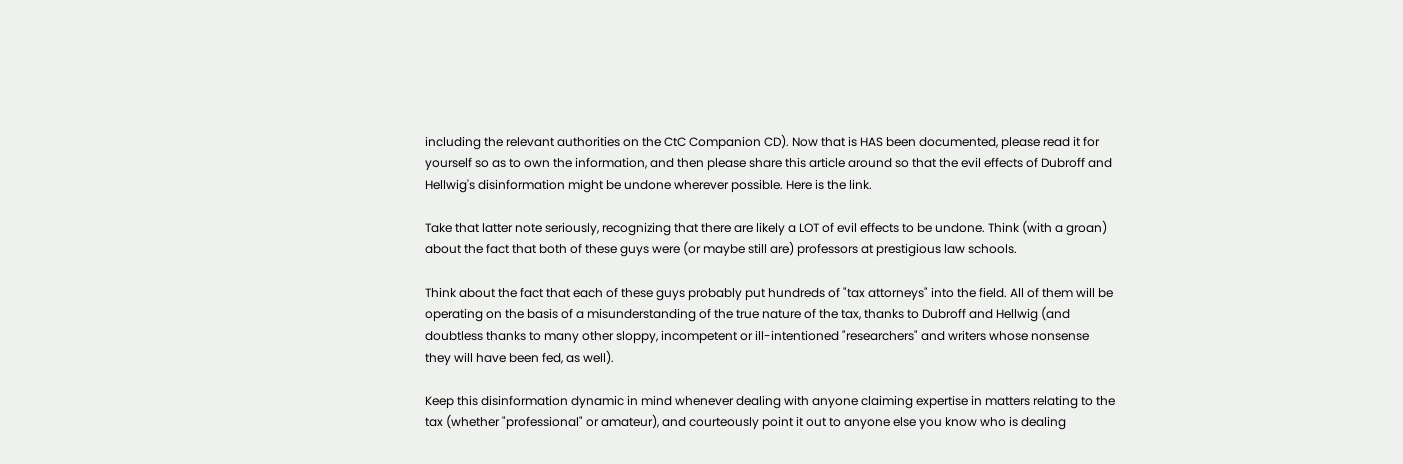including the relevant authorities on the CtC Companion CD). Now that is HAS been documented, please read it for yourself so as to own the information, and then please share this article around so that the evil effects of Dubroff and Hellwig's disinformation might be undone wherever possible. Here is the link.

Take that latter note seriously, recognizing that there are likely a LOT of evil effects to be undone. Think (with a groan) about the fact that both of these guys were (or maybe still are) professors at prestigious law schools.

Think about the fact that each of these guys probably put hundreds of "tax attorneys" into the field. All of them will be operating on the basis of a misunderstanding of the true nature of the tax, thanks to Dubroff and Hellwig (and doubtless thanks to many other sloppy, incompetent or ill-intentioned "researchers" and writers whose nonsense they will have been fed, as well).

Keep this disinformation dynamic in mind whenever dealing with anyone claiming expertise in matters relating to the tax (whether "professional" or amateur), and courteously point it out to anyone else you know who is dealing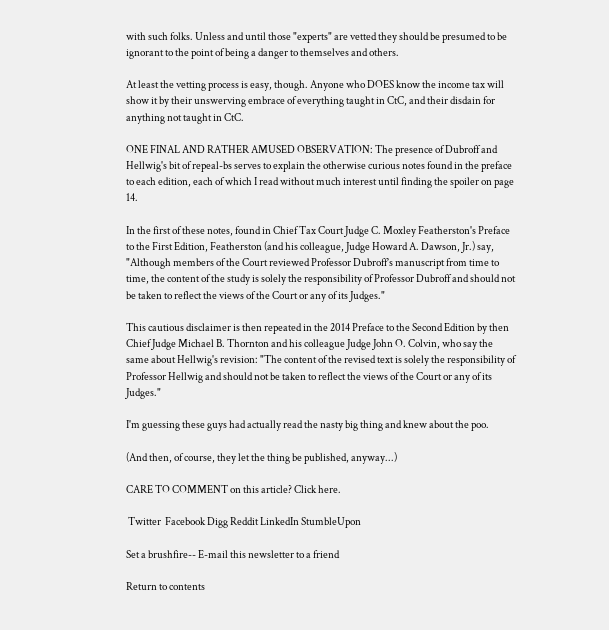with such folks. Unless and until those "experts" are vetted they should be presumed to be ignorant to the point of being a danger to themselves and others.

At least the vetting process is easy, though. Anyone who DOES know the income tax will show it by their unswerving embrace of everything taught in CtC, and their disdain for anything not taught in CtC.

ONE FINAL AND RATHER AMUSED OBSERVATION: The presence of Dubroff and Hellwig's bit of repeal-bs serves to explain the otherwise curious notes found in the preface to each edition, each of which I read without much interest until finding the spoiler on page 14.

In the first of these notes, found in Chief Tax Court Judge C. Moxley Featherston's Preface to the First Edition, Featherston (and his colleague, Judge Howard A. Dawson, Jr.) say, "Although members of the Court reviewed Professor Dubroff’s manuscript from time to time, the content of the study is solely the responsibility of Professor Dubroff and should not be taken to reflect the views of the Court or any of its Judges."

This cautious disclaimer is then repeated in the 2014 Preface to the Second Edition by then Chief Judge Michael B. Thornton and his colleague Judge John O. Colvin, who say the same about Hellwig's revision: "The content of the revised text is solely the responsibility of Professor Hellwig and should not be taken to reflect the views of the Court or any of its Judges."

I'm guessing these guys had actually read the nasty big thing and knew about the poo.

(And then, of course, they let the thing be published, anyway...)

CARE TO COMMENT on this article? Click here.

 Twitter  Facebook Digg Reddit LinkedIn StumbleUpon

Set a brushfire-- E-mail this newsletter to a friend

Return to contents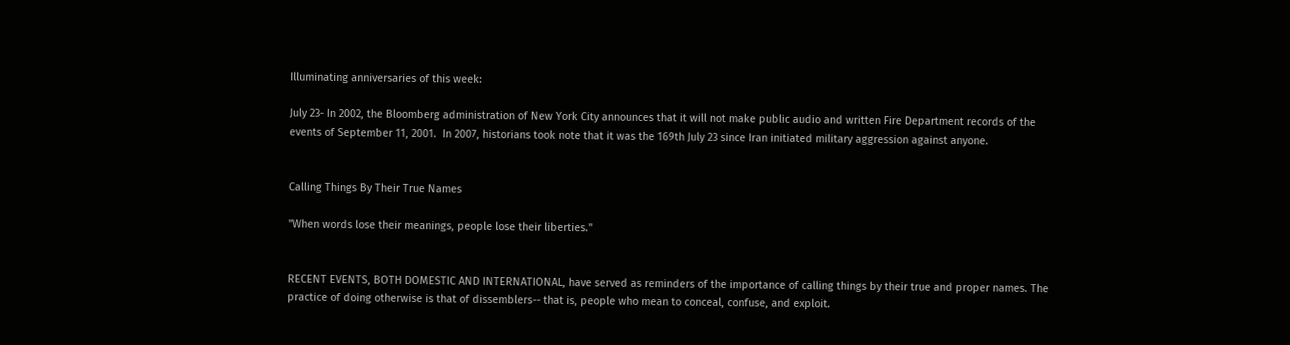Illuminating anniversaries of this week:

July 23- In 2002, the Bloomberg administration of New York City announces that it will not make public audio and written Fire Department records of the events of September 11, 2001.  In 2007, historians took note that it was the 169th July 23 since Iran initiated military aggression against anyone.


Calling Things By Their True Names

"When words lose their meanings, people lose their liberties."


RECENT EVENTS, BOTH DOMESTIC AND INTERNATIONAL, have served as reminders of the importance of calling things by their true and proper names. The practice of doing otherwise is that of dissemblers-- that is, people who mean to conceal, confuse, and exploit.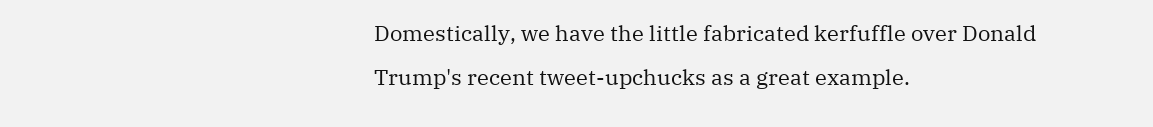Domestically, we have the little fabricated kerfuffle over Donald Trump's recent tweet-upchucks as a great example.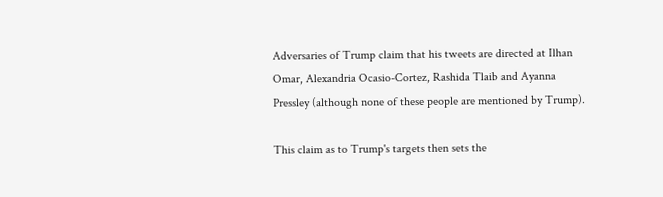Adversaries of Trump claim that his tweets are directed at Ilhan Omar, Alexandria Ocasio-Cortez, Rashida Tlaib and Ayanna Pressley (although none of these people are mentioned by Trump).

This claim as to Trump's targets then sets the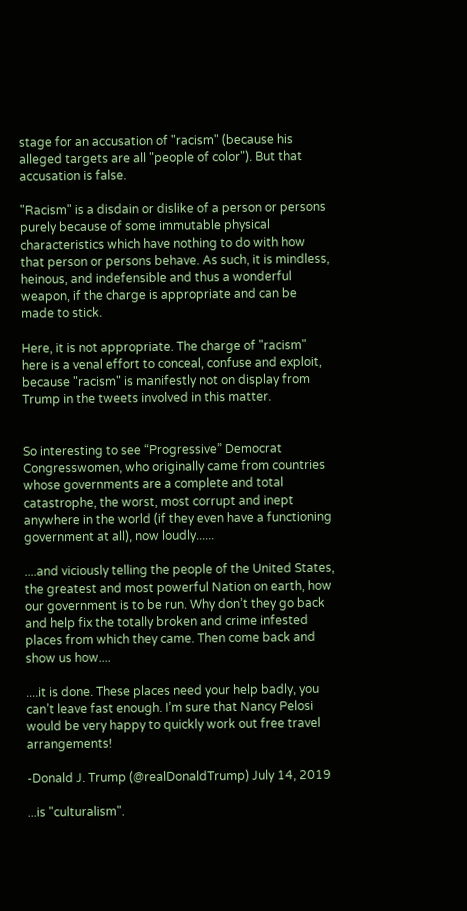stage for an accusation of "racism" (because his alleged targets are all "people of color"). But that accusation is false.

"Racism" is a disdain or dislike of a person or persons purely because of some immutable physical characteristics which have nothing to do with how that person or persons behave. As such, it is mindless, heinous, and indefensible and thus a wonderful weapon, if the charge is appropriate and can be made to stick.

Here, it is not appropriate. The charge of "racism" here is a venal effort to conceal, confuse and exploit, because "racism" is manifestly not on display from Trump in the tweets involved in this matter.


So interesting to see “Progressive” Democrat Congresswomen, who originally came from countries whose governments are a complete and total catastrophe, the worst, most corrupt and inept anywhere in the world (if they even have a functioning government at all), now loudly......

....and viciously telling the people of the United States, the greatest and most powerful Nation on earth, how our government is to be run. Why don’t they go back and help fix the totally broken and crime infested places from which they came. Then come back and show us how....

....it is done. These places need your help badly, you can’t leave fast enough. I’m sure that Nancy Pelosi would be very happy to quickly work out free travel arrangements!

-Donald J. Trump (@realDonaldTrump) July 14, 2019

...is "culturalism".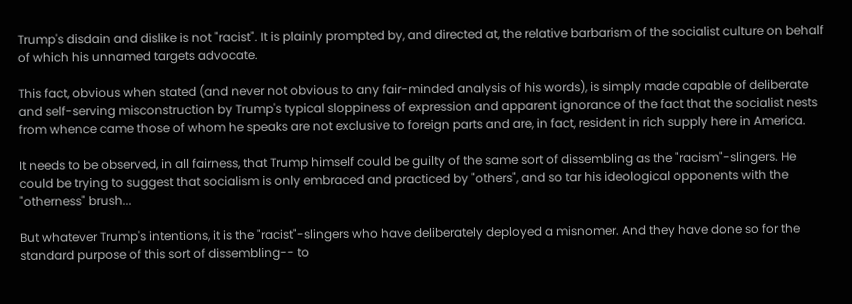Trump's disdain and dislike is not "racist". It is plainly prompted by, and directed at, the relative barbarism of the socialist culture on behalf of which his unnamed targets advocate.

This fact, obvious when stated (and never not obvious to any fair-minded analysis of his words), is simply made capable of deliberate and self-serving misconstruction by Trump's typical sloppiness of expression and apparent ignorance of the fact that the socialist nests from whence came those of whom he speaks are not exclusive to foreign parts and are, in fact, resident in rich supply here in America.

It needs to be observed, in all fairness, that Trump himself could be guilty of the same sort of dissembling as the "racism"-slingers. He could be trying to suggest that socialism is only embraced and practiced by "others", and so tar his ideological opponents with the "otherness" brush...

But whatever Trump's intentions, it is the "racist"-slingers who have deliberately deployed a misnomer. And they have done so for the standard purpose of this sort of dissembling-- to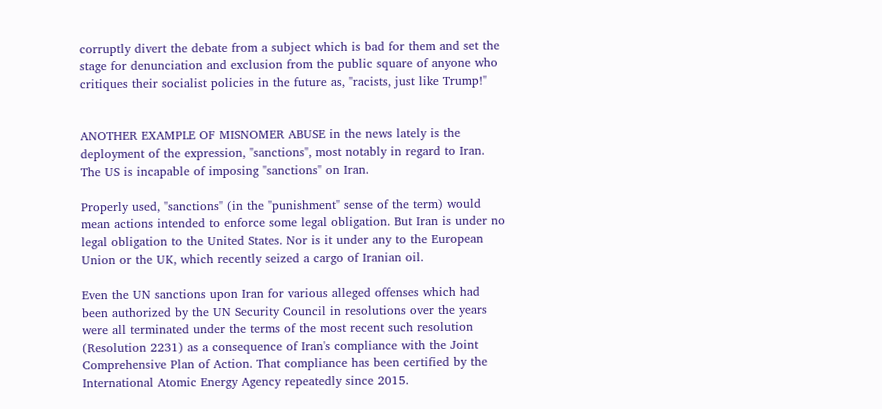corruptly divert the debate from a subject which is bad for them and set the stage for denunciation and exclusion from the public square of anyone who critiques their socialist policies in the future as, "racists, just like Trump!"


ANOTHER EXAMPLE OF MISNOMER ABUSE in the news lately is the deployment of the expression, "sanctions", most notably in regard to Iran. The US is incapable of imposing "sanctions" on Iran.

Properly used, "sanctions" (in the "punishment" sense of the term) would mean actions intended to enforce some legal obligation. But Iran is under no legal obligation to the United States. Nor is it under any to the European Union or the UK, which recently seized a cargo of Iranian oil.

Even the UN sanctions upon Iran for various alleged offenses which had been authorized by the UN Security Council in resolutions over the years were all terminated under the terms of the most recent such resolution (Resolution 2231) as a consequence of Iran's compliance with the Joint Comprehensive Plan of Action. That compliance has been certified by the International Atomic Energy Agency repeatedly since 2015.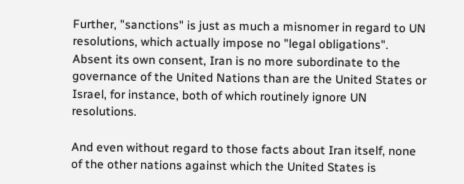Further, "sanctions" is just as much a misnomer in regard to UN resolutions, which actually impose no "legal obligations". Absent its own consent, Iran is no more subordinate to the governance of the United Nations than are the United States or Israel, for instance, both of which routinely ignore UN resolutions.

And even without regard to those facts about Iran itself, none of the other nations against which the United States is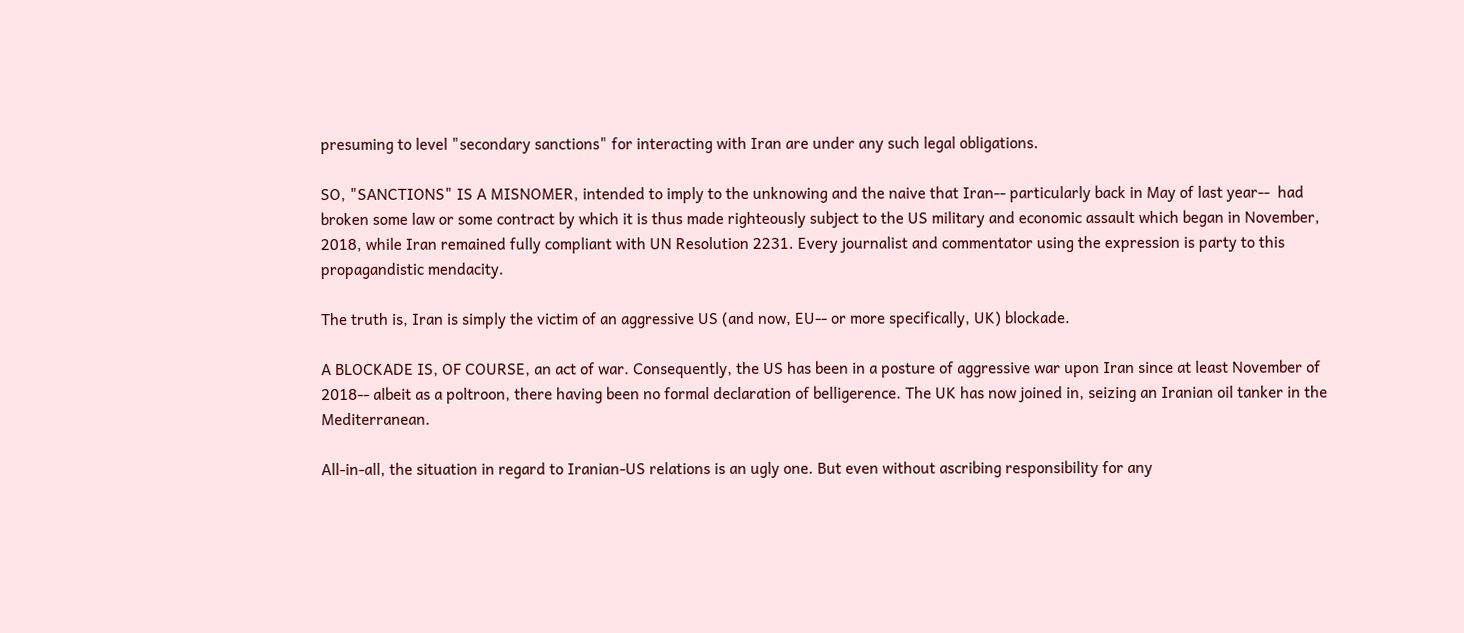presuming to level "secondary sanctions" for interacting with Iran are under any such legal obligations.

SO, "SANCTIONS" IS A MISNOMER, intended to imply to the unknowing and the naive that Iran-- particularly back in May of last year--  had broken some law or some contract by which it is thus made righteously subject to the US military and economic assault which began in November, 2018, while Iran remained fully compliant with UN Resolution 2231. Every journalist and commentator using the expression is party to this propagandistic mendacity.

The truth is, Iran is simply the victim of an aggressive US (and now, EU-- or more specifically, UK) blockade.

A BLOCKADE IS, OF COURSE, an act of war. Consequently, the US has been in a posture of aggressive war upon Iran since at least November of 2018-- albeit as a poltroon, there having been no formal declaration of belligerence. The UK has now joined in, seizing an Iranian oil tanker in the Mediterranean.

All-in-all, the situation in regard to Iranian-US relations is an ugly one. But even without ascribing responsibility for any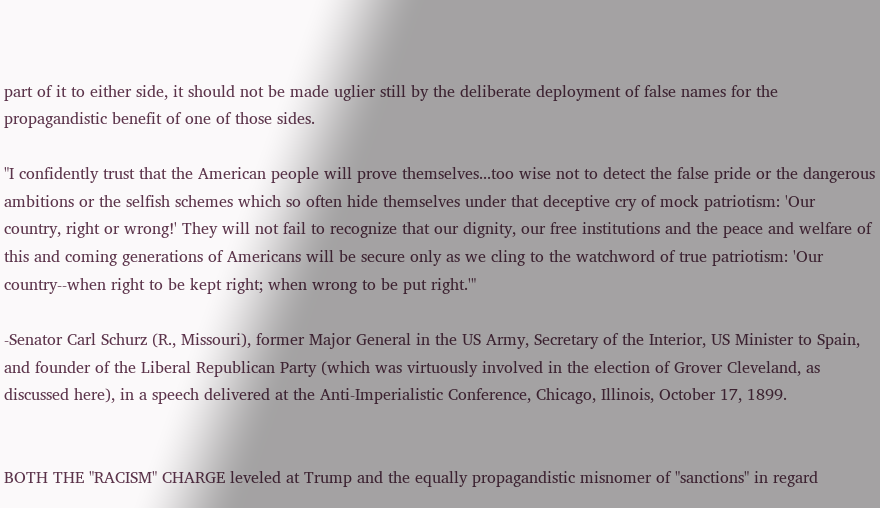part of it to either side, it should not be made uglier still by the deliberate deployment of false names for the propagandistic benefit of one of those sides.

"I confidently trust that the American people will prove themselves...too wise not to detect the false pride or the dangerous ambitions or the selfish schemes which so often hide themselves under that deceptive cry of mock patriotism: 'Our country, right or wrong!' They will not fail to recognize that our dignity, our free institutions and the peace and welfare of this and coming generations of Americans will be secure only as we cling to the watchword of true patriotism: 'Our country--when right to be kept right; when wrong to be put right.'"

-Senator Carl Schurz (R., Missouri), former Major General in the US Army, Secretary of the Interior, US Minister to Spain, and founder of the Liberal Republican Party (which was virtuously involved in the election of Grover Cleveland, as discussed here), in a speech delivered at the Anti-Imperialistic Conference, Chicago, Illinois, October 17, 1899.


BOTH THE "RACISM" CHARGE leveled at Trump and the equally propagandistic misnomer of "sanctions" in regard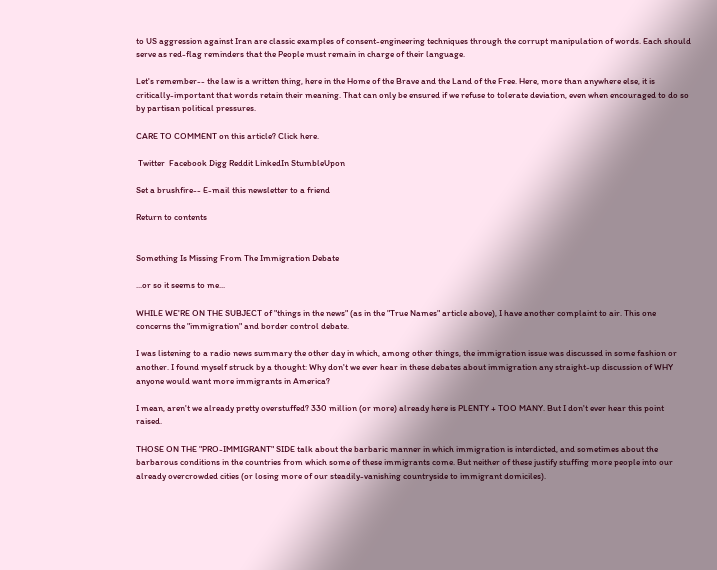to US aggression against Iran are classic examples of consent-engineering techniques through the corrupt manipulation of words. Each should serve as red-flag reminders that the People must remain in charge of their language.

Let's remember-- the law is a written thing, here in the Home of the Brave and the Land of the Free. Here, more than anywhere else, it is critically-important that words retain their meaning. That can only be ensured if we refuse to tolerate deviation, even when encouraged to do so by partisan political pressures.

CARE TO COMMENT on this article? Click here.

 Twitter  Facebook Digg Reddit LinkedIn StumbleUpon

Set a brushfire-- E-mail this newsletter to a friend

Return to contents


Something Is Missing From The Immigration Debate

...or so it seems to me...

WHILE WE'RE ON THE SUBJECT of "things in the news" (as in the "True Names" article above), I have another complaint to air. This one concerns the "immigration" and border control debate.

I was listening to a radio news summary the other day in which, among other things, the immigration issue was discussed in some fashion or another. I found myself struck by a thought: Why don't we ever hear in these debates about immigration any straight-up discussion of WHY anyone would want more immigrants in America?

I mean, aren't we already pretty overstuffed? 330 million (or more) already here is PLENTY + TOO MANY. But I don't ever hear this point raised.

THOSE ON THE "PRO-IMMIGRANT" SIDE talk about the barbaric manner in which immigration is interdicted, and sometimes about the barbarous conditions in the countries from which some of these immigrants come. But neither of these justify stuffing more people into our already overcrowded cities (or losing more of our steadily-vanishing countryside to immigrant domiciles).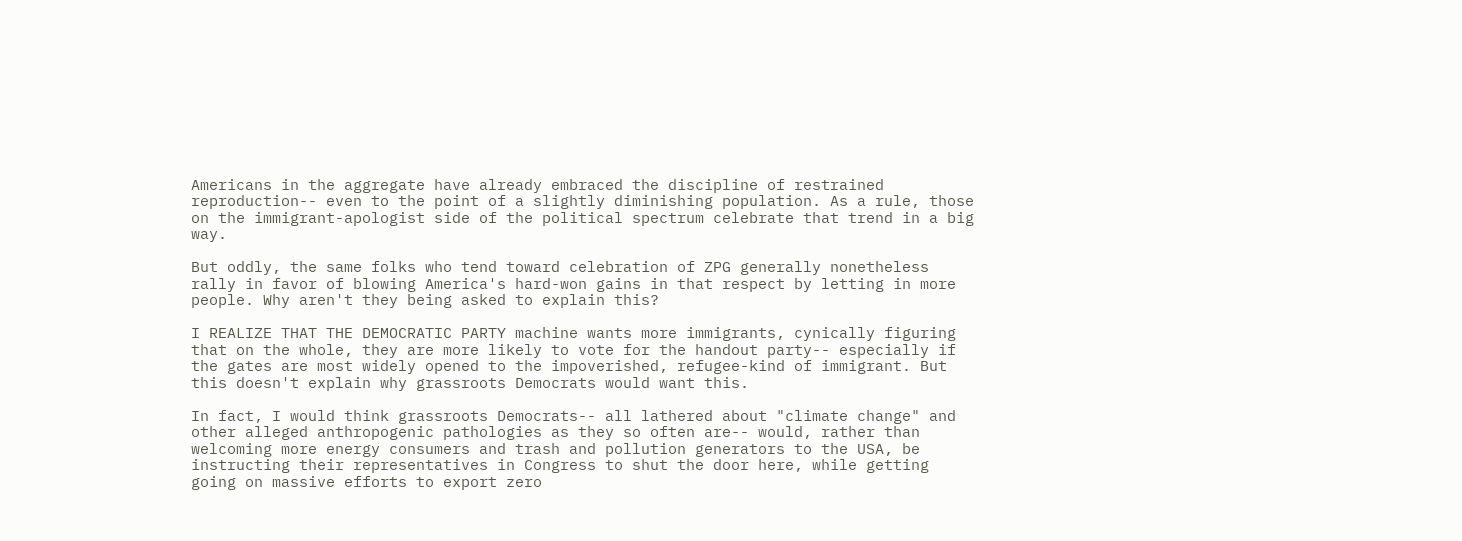Americans in the aggregate have already embraced the discipline of restrained reproduction-- even to the point of a slightly diminishing population. As a rule, those on the immigrant-apologist side of the political spectrum celebrate that trend in a big way.

But oddly, the same folks who tend toward celebration of ZPG generally nonetheless rally in favor of blowing America's hard-won gains in that respect by letting in more people. Why aren't they being asked to explain this?

I REALIZE THAT THE DEMOCRATIC PARTY machine wants more immigrants, cynically figuring that on the whole, they are more likely to vote for the handout party-- especially if the gates are most widely opened to the impoverished, refugee-kind of immigrant. But this doesn't explain why grassroots Democrats would want this.

In fact, I would think grassroots Democrats-- all lathered about "climate change" and other alleged anthropogenic pathologies as they so often are-- would, rather than welcoming more energy consumers and trash and pollution generators to the USA, be instructing their representatives in Congress to shut the door here, while getting going on massive efforts to export zero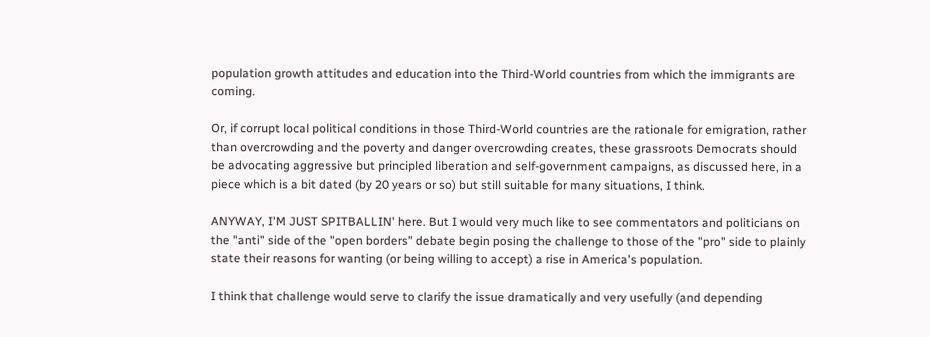population growth attitudes and education into the Third-World countries from which the immigrants are coming.

Or, if corrupt local political conditions in those Third-World countries are the rationale for emigration, rather than overcrowding and the poverty and danger overcrowding creates, these grassroots Democrats should be advocating aggressive but principled liberation and self-government campaigns, as discussed here, in a piece which is a bit dated (by 20 years or so) but still suitable for many situations, I think.

ANYWAY, I'M JUST SPITBALLIN' here. But I would very much like to see commentators and politicians on the "anti" side of the "open borders" debate begin posing the challenge to those of the "pro" side to plainly state their reasons for wanting (or being willing to accept) a rise in America's population.

I think that challenge would serve to clarify the issue dramatically and very usefully (and depending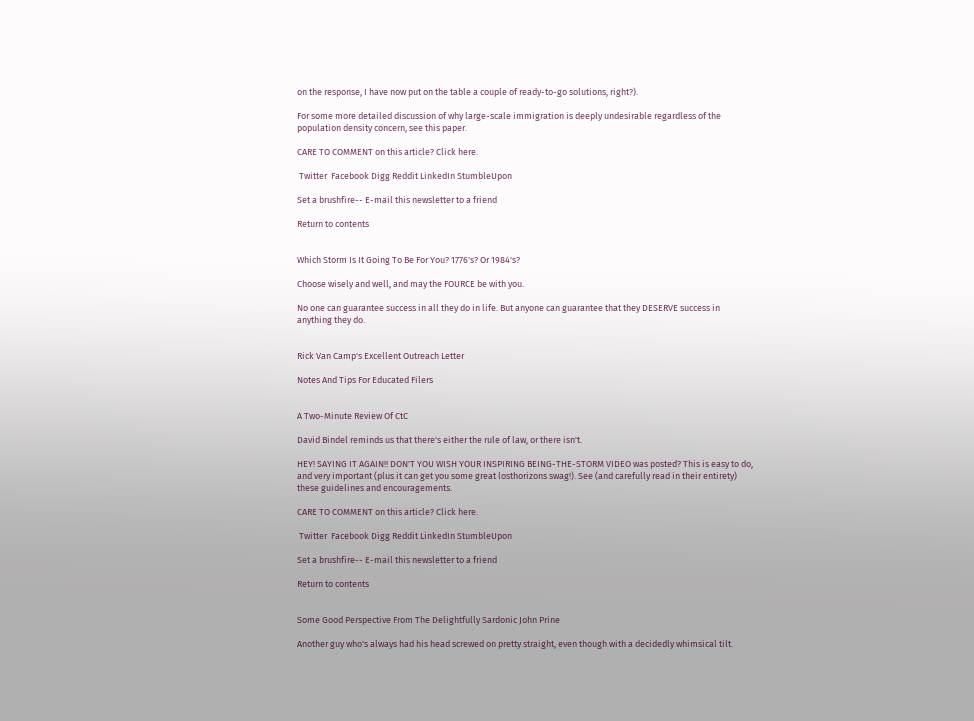on the response, I have now put on the table a couple of ready-to-go solutions, right?).

For some more detailed discussion of why large-scale immigration is deeply undesirable regardless of the population density concern, see this paper.

CARE TO COMMENT on this article? Click here.

 Twitter  Facebook Digg Reddit LinkedIn StumbleUpon

Set a brushfire-- E-mail this newsletter to a friend

Return to contents


Which Storm Is It Going To Be For You? 1776's? Or 1984's?

Choose wisely and well, and may the FOURCE be with you.

No one can guarantee success in all they do in life. But anyone can guarantee that they DESERVE success in anything they do.


Rick Van Camp's Excellent Outreach Letter

Notes And Tips For Educated Filers


A Two-Minute Review Of CtC

David Bindel reminds us that there's either the rule of law, or there isn't.

HEY! SAYING IT AGAIN!! DON'T YOU WISH YOUR INSPIRING BEING-THE-STORM VIDEO was posted? This is easy to do, and very important (plus it can get you some great losthorizons swag!). See (and carefully read in their entirety) these guidelines and encouragements.

CARE TO COMMENT on this article? Click here.

 Twitter  Facebook Digg Reddit LinkedIn StumbleUpon

Set a brushfire-- E-mail this newsletter to a friend

Return to contents


Some Good Perspective From The Delightfully Sardonic John Prine

Another guy who's always had his head screwed on pretty straight, even though with a decidedly whimsical tilt.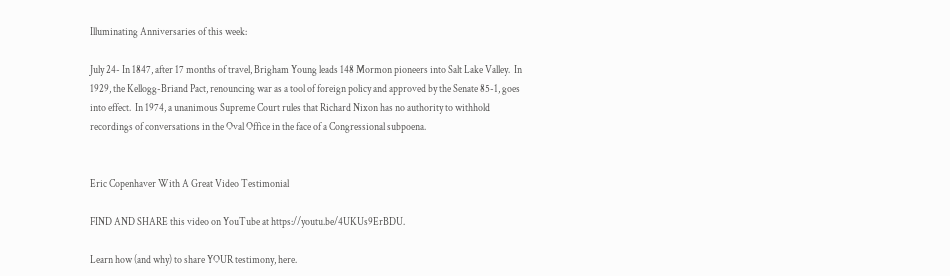Illuminating Anniversaries of this week:

July 24- In 1847, after 17 months of travel, Brigham Young leads 148 Mormon pioneers into Salt Lake Valley.  In 1929, the Kellogg-Briand Pact, renouncing war as a tool of foreign policy and approved by the Senate 85-1, goes into effect.  In 1974, a unanimous Supreme Court rules that Richard Nixon has no authority to withhold recordings of conversations in the Oval Office in the face of a Congressional subpoena.


Eric Copenhaver With A Great Video Testimonial

FIND AND SHARE this video on YouTube at https://youtu.be/4UKUs9ErBDU.

Learn how (and why) to share YOUR testimony, here.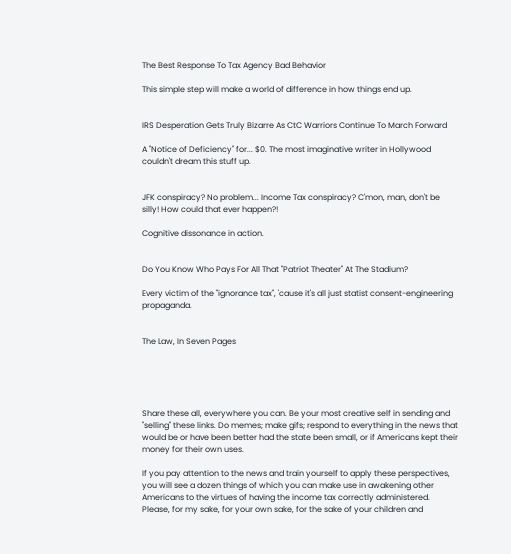The Best Response To Tax Agency Bad Behavior

This simple step will make a world of difference in how things end up.


IRS Desperation Gets Truly Bizarre As CtC Warriors Continue To March Forward

A "Notice of Deficiency" for... $0. The most imaginative writer in Hollywood couldn't dream this stuff up.


JFK conspiracy? No problem... Income Tax conspiracy? C'mon, man, don't be silly! How could that ever happen?!

Cognitive dissonance in action.


Do You Know Who Pays For All That "Patriot Theater" At The Stadium?

Every victim of the "ignorance tax", 'cause it's all just statist consent-engineering propaganda.


The Law, In Seven Pages





Share these all, everywhere you can. Be your most creative self in sending and "selling" these links. Do memes; make gifs; respond to everything in the news that would be or have been better had the state been small, or if Americans kept their money for their own uses.

If you pay attention to the news and train yourself to apply these perspectives, you will see a dozen things of which you can make use in awakening other Americans to the virtues of having the income tax correctly administered. Please, for my sake, for your own sake, for the sake of your children and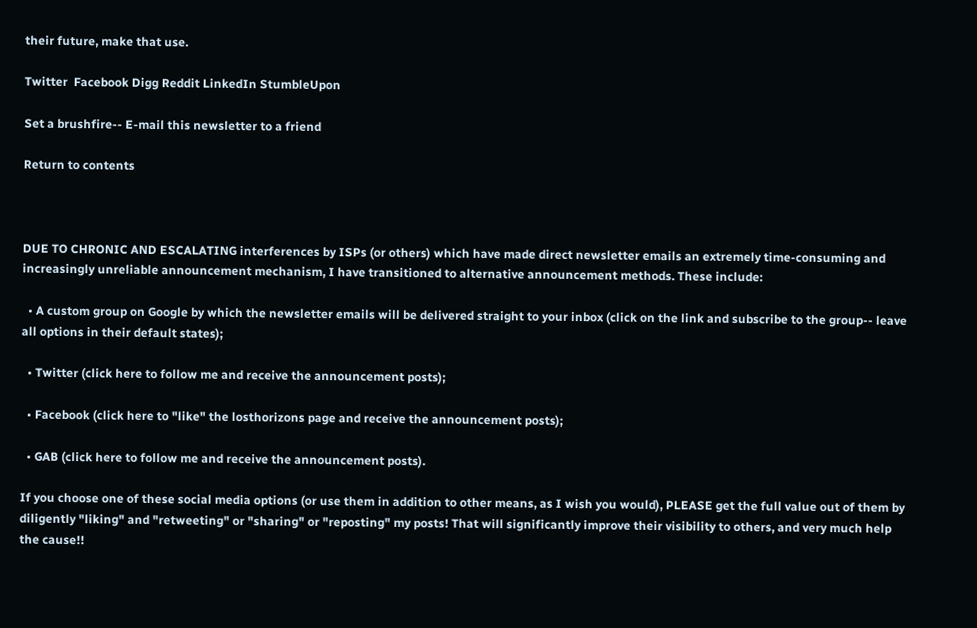their future, make that use.

Twitter  Facebook Digg Reddit LinkedIn StumbleUpon

Set a brushfire-- E-mail this newsletter to a friend

Return to contents



DUE TO CHRONIC AND ESCALATING interferences by ISPs (or others) which have made direct newsletter emails an extremely time-consuming and increasingly unreliable announcement mechanism, I have transitioned to alternative announcement methods. These include:

  • A custom group on Google by which the newsletter emails will be delivered straight to your inbox (click on the link and subscribe to the group-- leave all options in their default states);

  • Twitter (click here to follow me and receive the announcement posts);

  • Facebook (click here to "like" the losthorizons page and receive the announcement posts);

  • GAB (click here to follow me and receive the announcement posts).

If you choose one of these social media options (or use them in addition to other means, as I wish you would), PLEASE get the full value out of them by diligently "liking" and "retweeting" or "sharing" or "reposting" my posts! That will significantly improve their visibility to others, and very much help the cause!!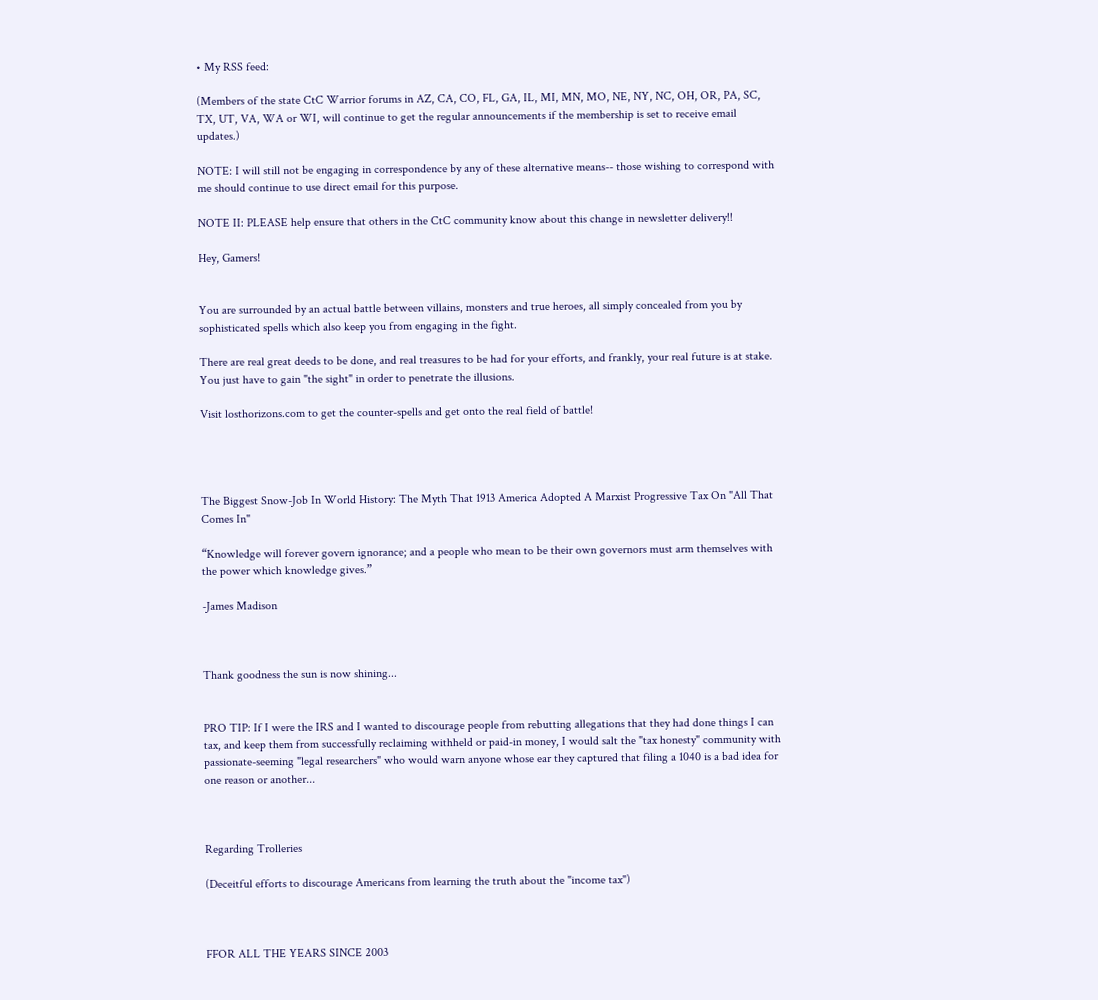• My RSS feed:

(Members of the state CtC Warrior forums in AZ, CA, CO, FL, GA, IL, MI, MN, MO, NE, NY, NC, OH, OR, PA, SC, TX, UT, VA, WA or WI, will continue to get the regular announcements if the membership is set to receive email updates.)

NOTE: I will still not be engaging in correspondence by any of these alternative means-- those wishing to correspond with me should continue to use direct email for this purpose.

NOTE II: PLEASE help ensure that others in the CtC community know about this change in newsletter delivery!!

Hey, Gamers!


You are surrounded by an actual battle between villains, monsters and true heroes, all simply concealed from you by sophisticated spells which also keep you from engaging in the fight.

There are real great deeds to be done, and real treasures to be had for your efforts, and frankly, your real future is at stake. You just have to gain "the sight" in order to penetrate the illusions.

Visit losthorizons.com to get the counter-spells and get onto the real field of battle!




The Biggest Snow-Job In World History: The Myth That 1913 America Adopted A Marxist Progressive Tax On "All That Comes In"

“Knowledge will forever govern ignorance; and a people who mean to be their own governors must arm themselves with the power which knowledge gives.”

-James Madison



Thank goodness the sun is now shining...


PRO TIP: If I were the IRS and I wanted to discourage people from rebutting allegations that they had done things I can tax, and keep them from successfully reclaiming withheld or paid-in money, I would salt the "tax honesty" community with passionate-seeming "legal researchers" who would warn anyone whose ear they captured that filing a 1040 is a bad idea for one reason or another...



Regarding Trolleries

(Deceitful efforts to discourage Americans from learning the truth about the "income tax")



FFOR ALL THE YEARS SINCE 2003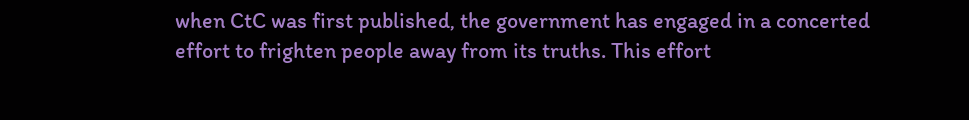when CtC was first published, the government has engaged in a concerted effort to frighten people away from its truths. This effort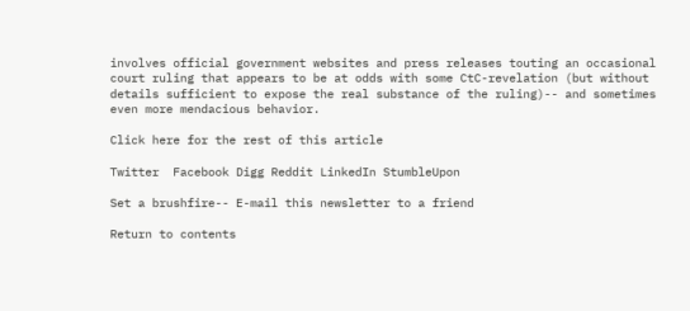involves official government websites and press releases touting an occasional court ruling that appears to be at odds with some CtC-revelation (but without details sufficient to expose the real substance of the ruling)-- and sometimes even more mendacious behavior.

Click here for the rest of this article

Twitter  Facebook Digg Reddit LinkedIn StumbleUpon

Set a brushfire-- E-mail this newsletter to a friend

Return to contents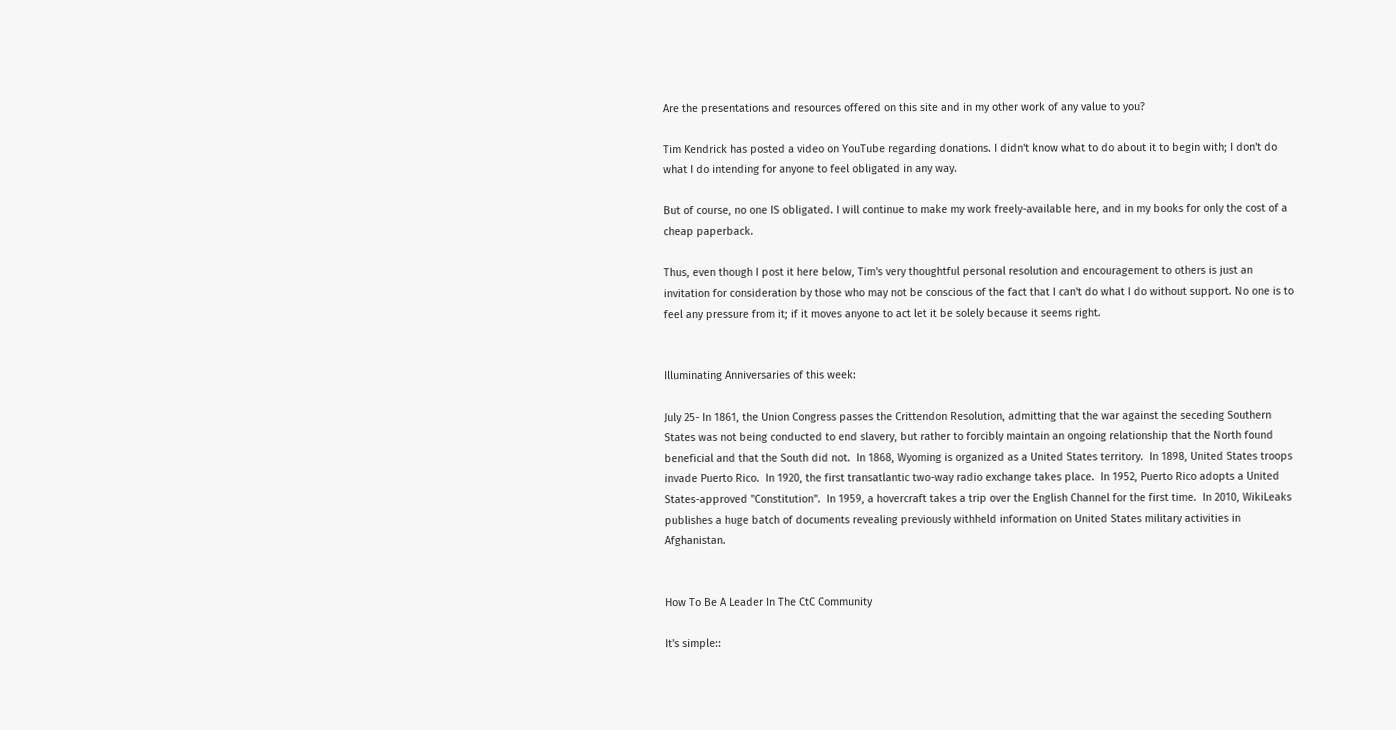Are the presentations and resources offered on this site and in my other work of any value to you?

Tim Kendrick has posted a video on YouTube regarding donations. I didn't know what to do about it to begin with; I don't do what I do intending for anyone to feel obligated in any way.

But of course, no one IS obligated. I will continue to make my work freely-available here, and in my books for only the cost of a cheap paperback.

Thus, even though I post it here below, Tim's very thoughtful personal resolution and encouragement to others is just an invitation for consideration by those who may not be conscious of the fact that I can't do what I do without support. No one is to feel any pressure from it; if it moves anyone to act let it be solely because it seems right.


Illuminating Anniversaries of this week:

July 25- In 1861, the Union Congress passes the Crittendon Resolution, admitting that the war against the seceding Southern States was not being conducted to end slavery, but rather to forcibly maintain an ongoing relationship that the North found beneficial and that the South did not.  In 1868, Wyoming is organized as a United States territory.  In 1898, United States troops invade Puerto Rico.  In 1920, the first transatlantic two-way radio exchange takes place.  In 1952, Puerto Rico adopts a United States-approved "Constitution".  In 1959, a hovercraft takes a trip over the English Channel for the first time.  In 2010, WikiLeaks publishes a huge batch of documents revealing previously withheld information on United States military activities in Afghanistan.


How To Be A Leader In The CtC Community

It's simple::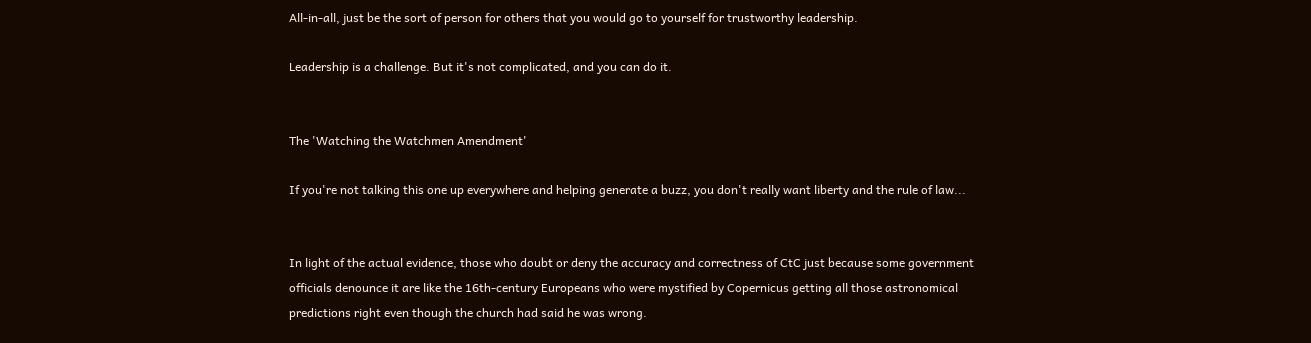All-in-all, just be the sort of person for others that you would go to yourself for trustworthy leadership.

Leadership is a challenge. But it's not complicated, and you can do it.


The 'Watching the Watchmen Amendment'

If you're not talking this one up everywhere and helping generate a buzz, you don't really want liberty and the rule of law...


In light of the actual evidence, those who doubt or deny the accuracy and correctness of CtC just because some government officials denounce it are like the 16th-century Europeans who were mystified by Copernicus getting all those astronomical predictions right even though the church had said he was wrong.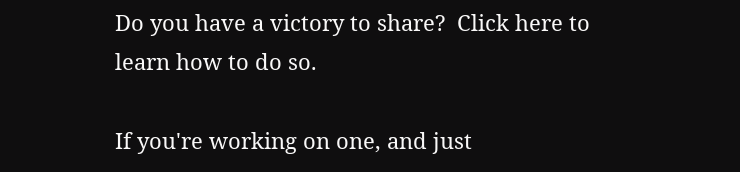Do you have a victory to share?  Click here to learn how to do so.

If you're working on one, and just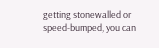getting stonewalled or speed-bumped, you can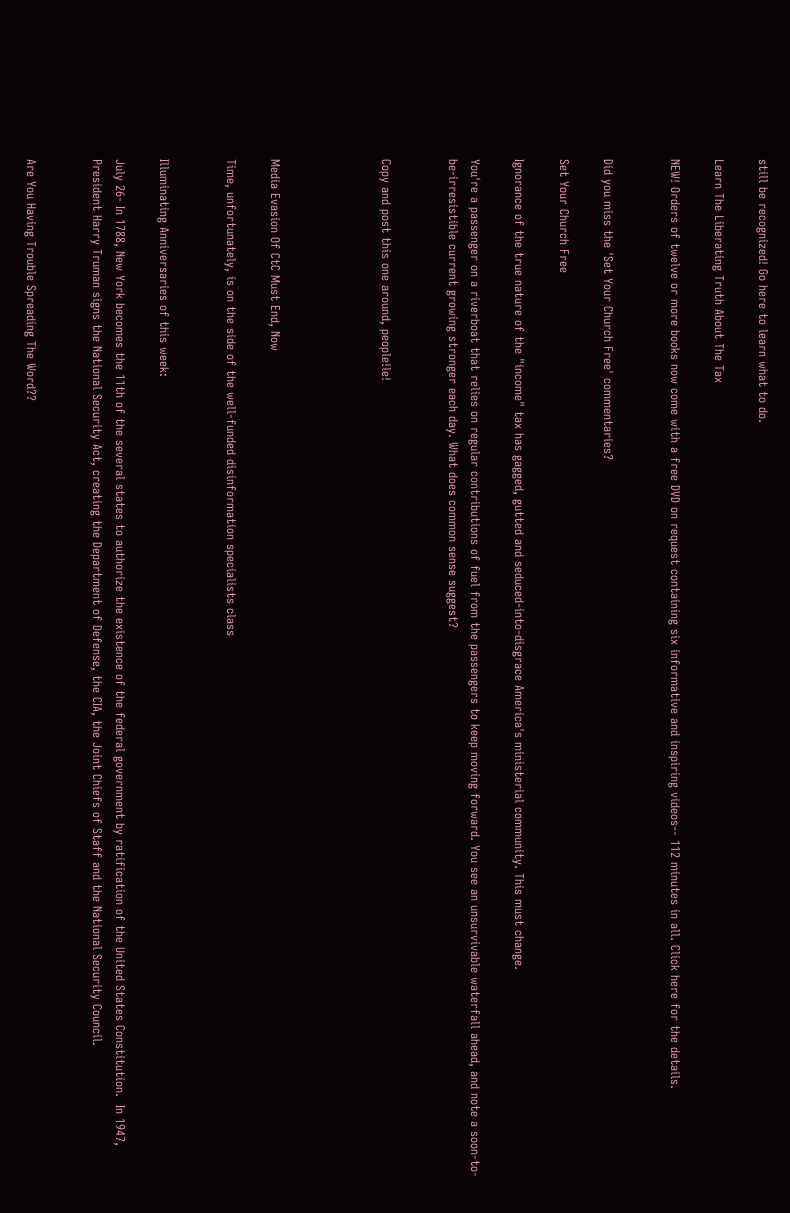still be recognized! Go here to learn what to do.

Learn The Liberating Truth About The Tax

NEW! Orders of twelve or more books now come with a free DVD on request containing six informative and inspiring videos-- 112 minutes in all. Click here for the details.


Did you miss the 'Set Your Church Free' commentaries?

Set Your Church Free

Ignorance of the true nature of the "income" tax has gagged, gutted and seduced-into-disgrace America's ministerial community. This must change.

You're a passenger on a riverboat that relies on regular contributions of fuel from the passengers to keep moving forward. You see an unsurvivable waterfall ahead, and note a soon-to-be-irresistible current growing stronger each day. What does common sense suggest?


Copy and post this one around, people!le!




Media Evasion Of CtC Must End, Now

Time, unfortunately, is on the side of the well-funded disinformation specialists class


Illuminating Anniversaries of this week:

July 26- In 1788, New York becomes the 11th of the several states to authorize the existence of the federal government by ratification of the United States Constitution.  In 1947, President Harry Truman signs the National Security Act, creating the Department of Defense, the CIA, the Joint Chiefs of Staff and the National Security Council.


Are You Having Trouble Spreading The Word??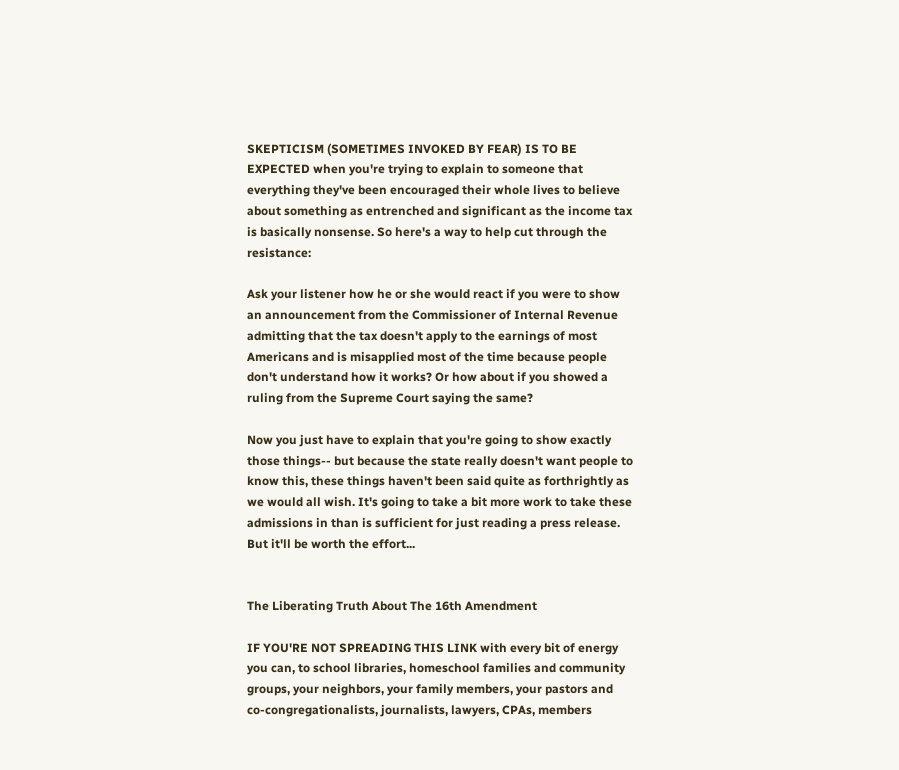SKEPTICISM (SOMETIMES INVOKED BY FEAR) IS TO BE EXPECTED when you're trying to explain to someone that everything they've been encouraged their whole lives to believe about something as entrenched and significant as the income tax is basically nonsense. So here's a way to help cut through the resistance:

Ask your listener how he or she would react if you were to show an announcement from the Commissioner of Internal Revenue admitting that the tax doesn't apply to the earnings of most Americans and is misapplied most of the time because people don't understand how it works? Or how about if you showed a ruling from the Supreme Court saying the same?

Now you just have to explain that you're going to show exactly those things-- but because the state really doesn't want people to know this, these things haven't been said quite as forthrightly as we would all wish. It's going to take a bit more work to take these admissions in than is sufficient for just reading a press release. But it'll be worth the effort...


The Liberating Truth About The 16th Amendment

IF YOU'RE NOT SPREADING THIS LINK with every bit of energy you can, to school libraries, homeschool families and community groups, your neighbors, your family members, your pastors and co-congregationalists, journalists, lawyers, CPAs, members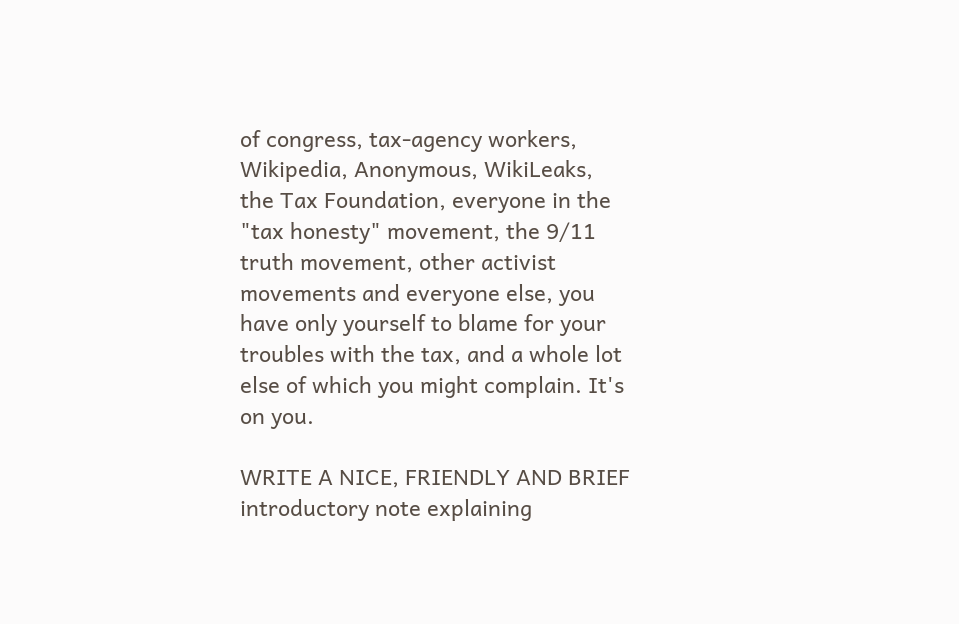of congress, tax-agency workers, Wikipedia, Anonymous, WikiLeaks, the Tax Foundation, everyone in the "tax honesty" movement, the 9/11 truth movement, other activist movements and everyone else, you have only yourself to blame for your troubles with the tax, and a whole lot else of which you might complain. It's on you.

WRITE A NICE, FRIENDLY AND BRIEF introductory note explaining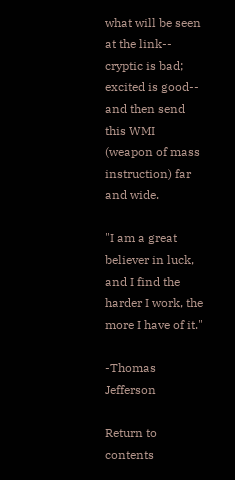what will be seen at the link-- cryptic is bad; excited is good-- and then send this WMI (weapon of mass instruction) far and wide.

"I am a great believer in luck, and I find the harder I work, the more I have of it."

-Thomas Jefferson

Return to contents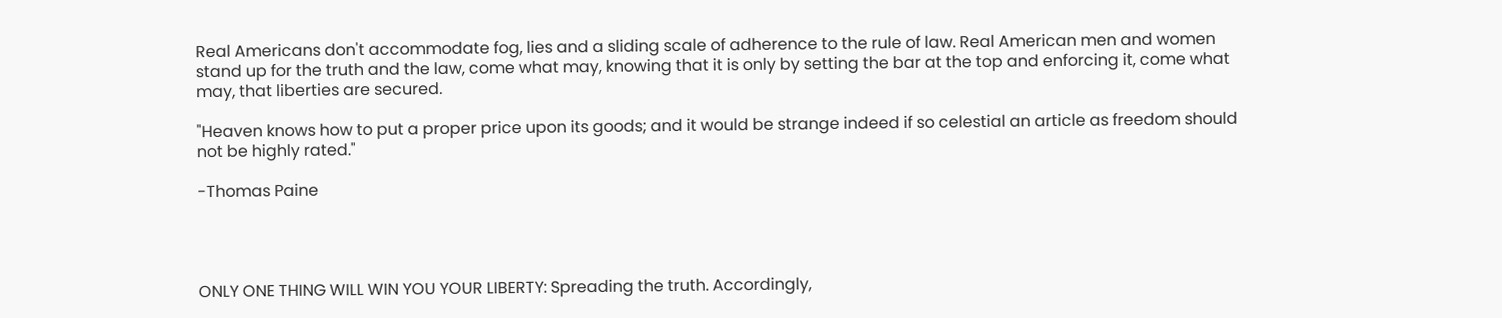Real Americans don't accommodate fog, lies and a sliding scale of adherence to the rule of law. Real American men and women stand up for the truth and the law, come what may, knowing that it is only by setting the bar at the top and enforcing it, come what may, that liberties are secured.

"Heaven knows how to put a proper price upon its goods; and it would be strange indeed if so celestial an article as freedom should not be highly rated."

-Thomas Paine




ONLY ONE THING WILL WIN YOU YOUR LIBERTY: Spreading the truth. Accordingly,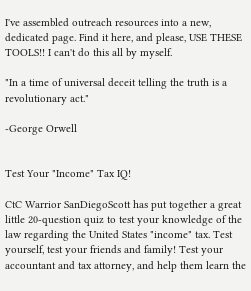I've assembled outreach resources into a new, dedicated page. Find it here, and please, USE THESE TOOLS!! I can't do this all by myself.

"In a time of universal deceit telling the truth is a revolutionary act."

-George Orwell


Test Your "Income" Tax IQ!

CtC Warrior SanDiegoScott has put together a great little 20-question quiz to test your knowledge of the law regarding the United States "income" tax. Test yourself, test your friends and family! Test your accountant and tax attorney, and help them learn the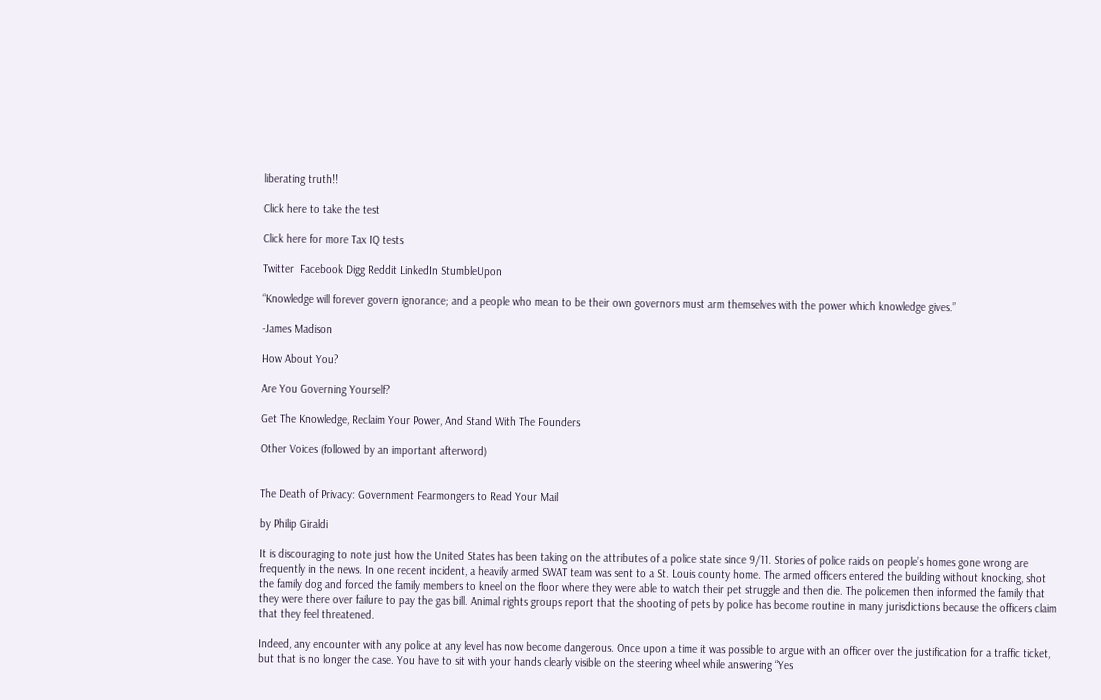liberating truth!!

Click here to take the test

Click here for more Tax IQ tests

Twitter  Facebook Digg Reddit LinkedIn StumbleUpon

“Knowledge will forever govern ignorance; and a people who mean to be their own governors must arm themselves with the power which knowledge gives.”

-James Madison

How About You?

Are You Governing Yourself?

Get The Knowledge, Reclaim Your Power, And Stand With The Founders

Other Voices (followed by an important afterword)


The Death of Privacy: Government Fearmongers to Read Your Mail

by Philip Giraldi

It is discouraging to note just how the United States has been taking on the attributes of a police state since 9/11. Stories of police raids on people’s homes gone wrong are frequently in the news. In one recent incident, a heavily armed SWAT team was sent to a St. Louis county home. The armed officers entered the building without knocking, shot the family dog and forced the family members to kneel on the floor where they were able to watch their pet struggle and then die. The policemen then informed the family that they were there over failure to pay the gas bill. Animal rights groups report that the shooting of pets by police has become routine in many jurisdictions because the officers claim that they feel threatened.

Indeed, any encounter with any police at any level has now become dangerous. Once upon a time it was possible to argue with an officer over the justification for a traffic ticket, but that is no longer the case. You have to sit with your hands clearly visible on the steering wheel while answering “Yes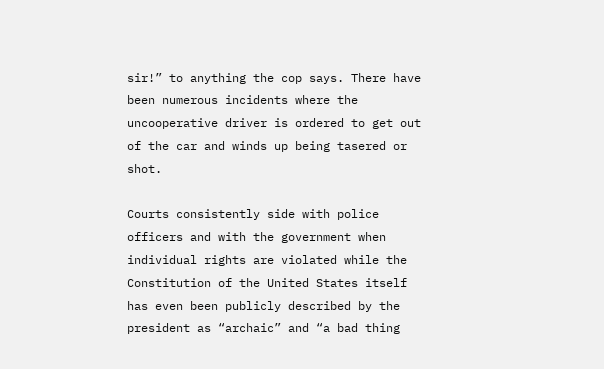sir!” to anything the cop says. There have been numerous incidents where the uncooperative driver is ordered to get out of the car and winds up being tasered or shot.

Courts consistently side with police officers and with the government when individual rights are violated while the Constitution of the United States itself has even been publicly described by the president as “archaic” and “a bad thing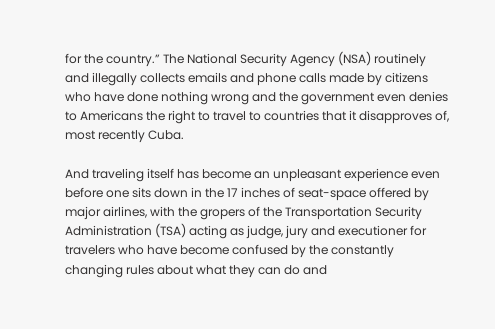for the country.” The National Security Agency (NSA) routinely and illegally collects emails and phone calls made by citizens who have done nothing wrong and the government even denies to Americans the right to travel to countries that it disapproves of, most recently Cuba.

And traveling itself has become an unpleasant experience even before one sits down in the 17 inches of seat-space offered by major airlines, with the gropers of the Transportation Security Administration (TSA) acting as judge, jury and executioner for travelers who have become confused by the constantly changing rules about what they can do and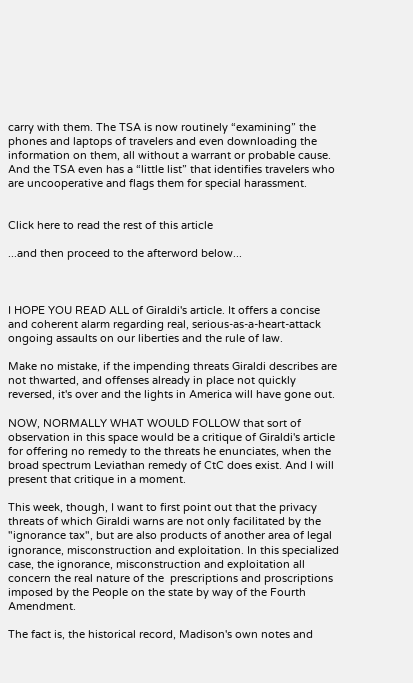carry with them. The TSA is now routinely “examining” the phones and laptops of travelers and even downloading the information on them, all without a warrant or probable cause. And the TSA even has a “little list” that identifies travelers who are uncooperative and flags them for special harassment.


Click here to read the rest of this article

...and then proceed to the afterword below...



I HOPE YOU READ ALL of Giraldi's article. It offers a concise and coherent alarm regarding real, serious-as-a-heart-attack ongoing assaults on our liberties and the rule of law.

Make no mistake, if the impending threats Giraldi describes are not thwarted, and offenses already in place not quickly reversed, it's over and the lights in America will have gone out.

NOW, NORMALLY WHAT WOULD FOLLOW that sort of observation in this space would be a critique of Giraldi's article for offering no remedy to the threats he enunciates, when the broad spectrum Leviathan remedy of CtC does exist. And I will present that critique in a moment.

This week, though, I want to first point out that the privacy threats of which Giraldi warns are not only facilitated by the "ignorance tax", but are also products of another area of legal ignorance, misconstruction and exploitation. In this specialized case, the ignorance, misconstruction and exploitation all concern the real nature of the  prescriptions and proscriptions imposed by the People on the state by way of the Fourth Amendment.

The fact is, the historical record, Madison's own notes and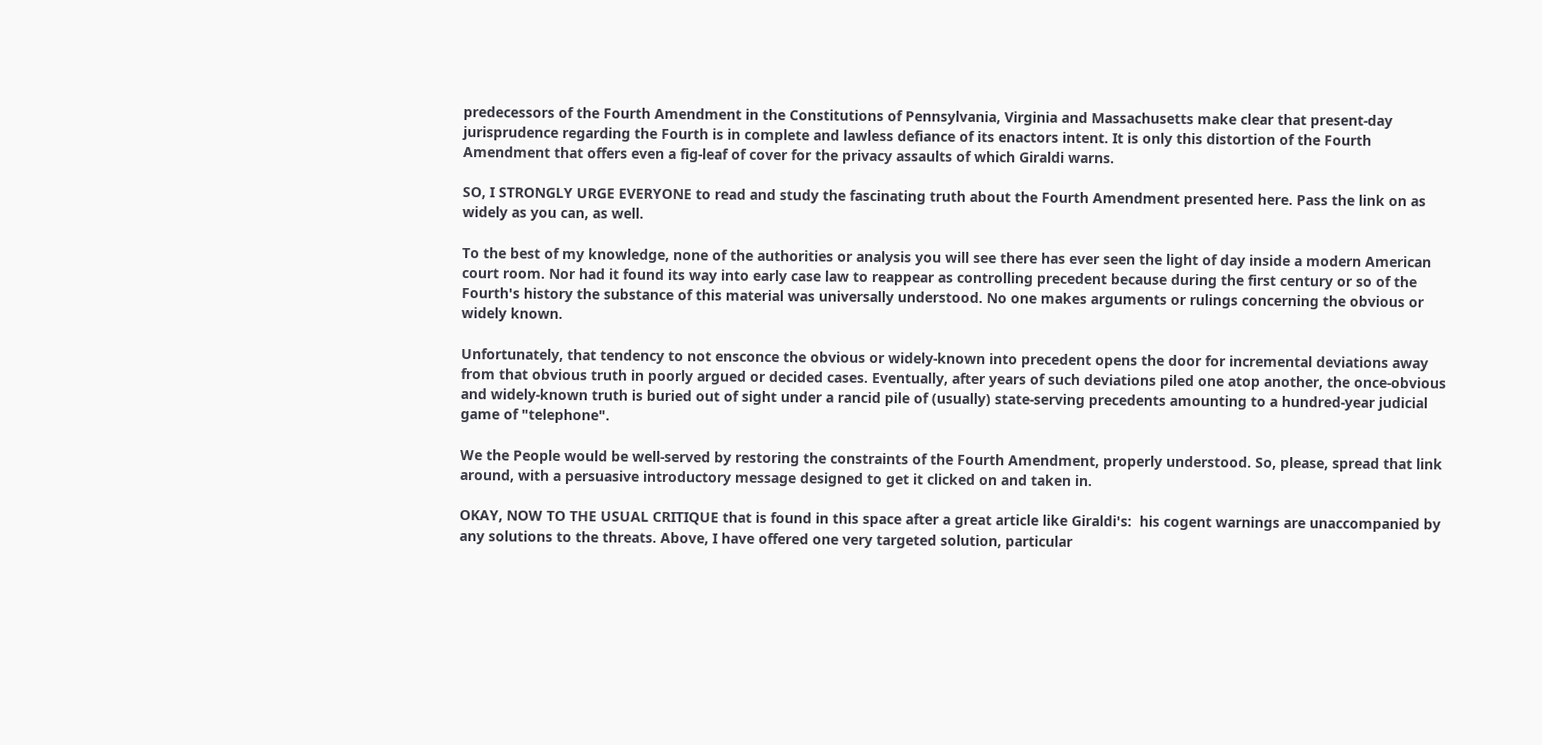predecessors of the Fourth Amendment in the Constitutions of Pennsylvania, Virginia and Massachusetts make clear that present-day jurisprudence regarding the Fourth is in complete and lawless defiance of its enactors intent. It is only this distortion of the Fourth Amendment that offers even a fig-leaf of cover for the privacy assaults of which Giraldi warns.

SO, I STRONGLY URGE EVERYONE to read and study the fascinating truth about the Fourth Amendment presented here. Pass the link on as widely as you can, as well.

To the best of my knowledge, none of the authorities or analysis you will see there has ever seen the light of day inside a modern American court room. Nor had it found its way into early case law to reappear as controlling precedent because during the first century or so of the Fourth's history the substance of this material was universally understood. No one makes arguments or rulings concerning the obvious or widely known.

Unfortunately, that tendency to not ensconce the obvious or widely-known into precedent opens the door for incremental deviations away from that obvious truth in poorly argued or decided cases. Eventually, after years of such deviations piled one atop another, the once-obvious and widely-known truth is buried out of sight under a rancid pile of (usually) state-serving precedents amounting to a hundred-year judicial game of "telephone".

We the People would be well-served by restoring the constraints of the Fourth Amendment, properly understood. So, please, spread that link around, with a persuasive introductory message designed to get it clicked on and taken in.

OKAY, NOW TO THE USUAL CRITIQUE that is found in this space after a great article like Giraldi's:  his cogent warnings are unaccompanied by any solutions to the threats. Above, I have offered one very targeted solution, particular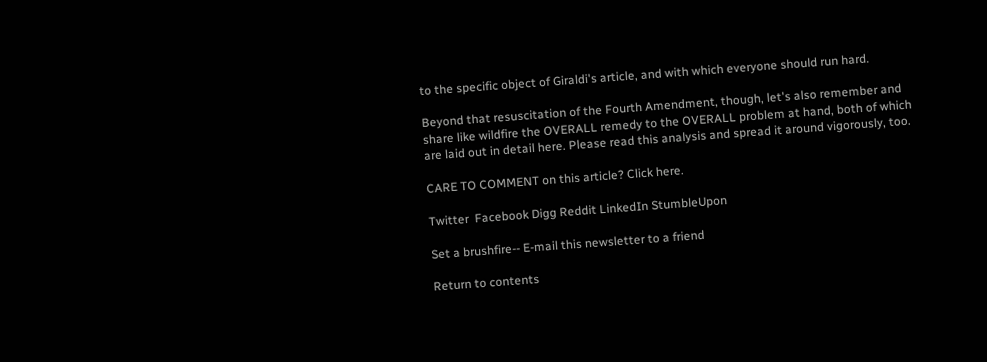to the specific object of Giraldi's article, and with which everyone should run hard.

Beyond that resuscitation of the Fourth Amendment, though, let's also remember and share like wildfire the OVERALL remedy to the OVERALL problem at hand, both of which are laid out in detail here. Please read this analysis and spread it around vigorously, too.

CARE TO COMMENT on this article? Click here.

Twitter  Facebook Digg Reddit LinkedIn StumbleUpon

Set a brushfire-- E-mail this newsletter to a friend

Return to contents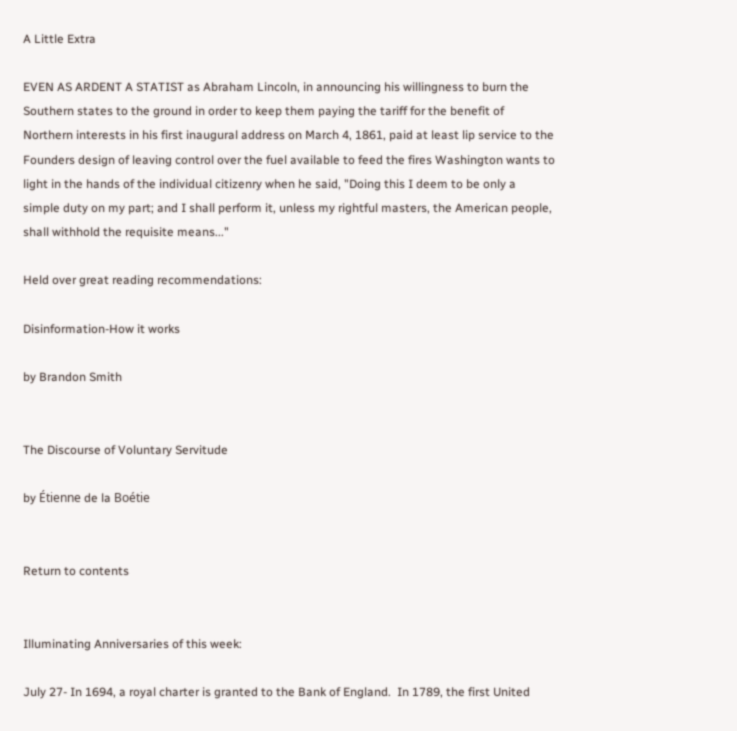A Little Extra

EVEN AS ARDENT A STATIST as Abraham Lincoln, in announcing his willingness to burn the Southern states to the ground in order to keep them paying the tariff for the benefit of Northern interests in his first inaugural address on March 4, 1861, paid at least lip service to the Founders design of leaving control over the fuel available to feed the fires Washington wants to light in the hands of the individual citizenry when he said, "Doing this I deem to be only a simple duty on my part; and I shall perform it, unless my rightful masters, the American people, shall withhold the requisite means..."

Held over great reading recommendations:

Disinformation-How it works

by Brandon Smith


The Discourse of Voluntary Servitude

by Étienne de la Boétie


Return to contents


Illuminating Anniversaries of this week:

July 27- In 1694, a royal charter is granted to the Bank of England.  In 1789, the first United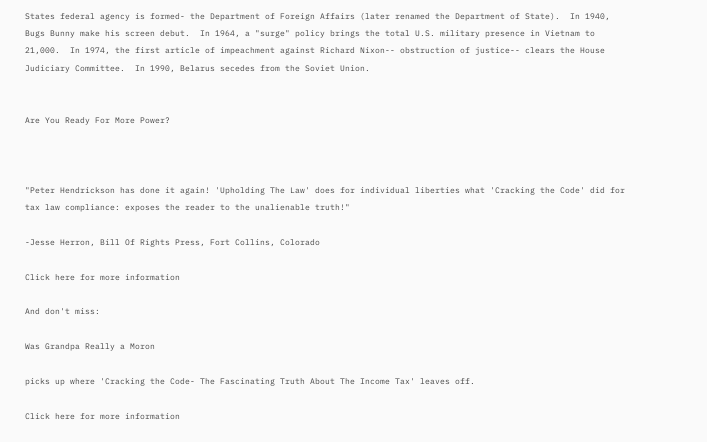States federal agency is formed- the Department of Foreign Affairs (later renamed the Department of State).  In 1940, Bugs Bunny make his screen debut.  In 1964, a "surge" policy brings the total U.S. military presence in Vietnam to 21,000.  In 1974, the first article of impeachment against Richard Nixon-- obstruction of justice-- clears the House Judiciary Committee.  In 1990, Belarus secedes from the Soviet Union.


Are You Ready For More Power?



"Peter Hendrickson has done it again! 'Upholding The Law' does for individual liberties what 'Cracking the Code' did for tax law compliance: exposes the reader to the unalienable truth!"

-Jesse Herron, Bill Of Rights Press, Fort Collins, Colorado

Click here for more information

And don't miss:

Was Grandpa Really a Moron

picks up where 'Cracking the Code- The Fascinating Truth About The Income Tax' leaves off.

Click here for more information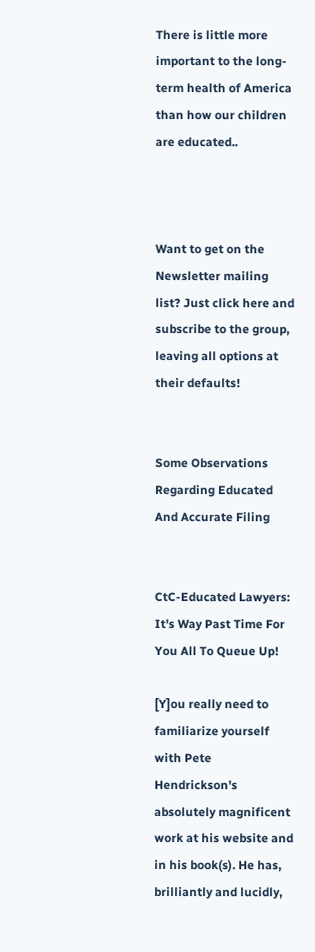There is little more important to the long-term health of America than how our children are educated..



Want to get on the Newsletter mailing list? Just click here and subscribe to the group, leaving all options at their defaults!


Some Observations Regarding Educated And Accurate Filing


CtC-Educated Lawyers: It's Way Past Time For You All To Queue Up!

[Y]ou really need to familiarize yourself with Pete Hendrickson's absolutely magnificent work at his website and in his book(s). He has, brilliantly and lucidly,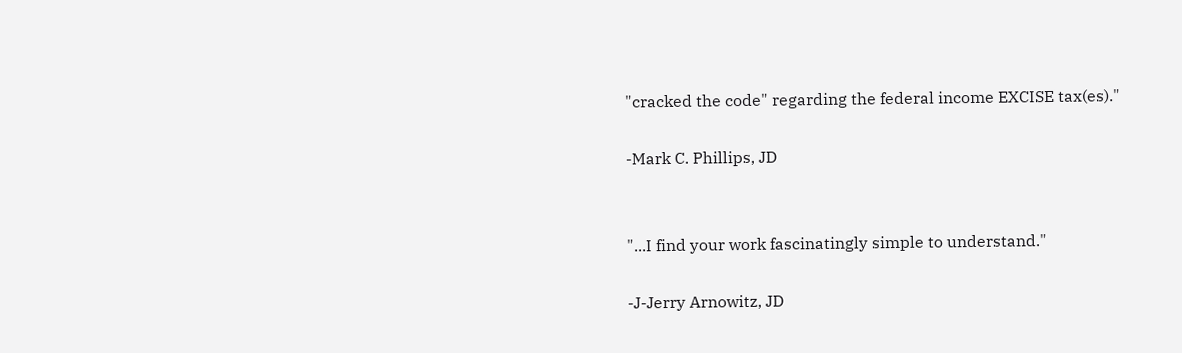"cracked the code" regarding the federal income EXCISE tax(es)."

-Mark C. Phillips, JD


"...I find your work fascinatingly simple to understand."

-J-Jerry Arnowitz, JD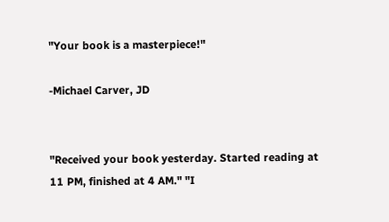"Your book is a masterpiece!"

-Michael Carver, JD


"Received your book yesterday. Started reading at 11 PM, finished at 4 AM." "I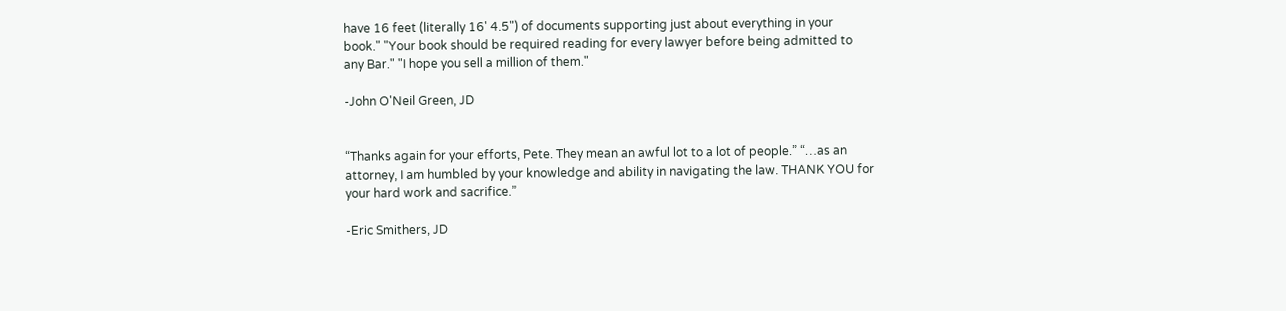have 16 feet (literally 16' 4.5") of documents supporting just about everything in your book." "Your book should be required reading for every lawyer before being admitted to any Bar." "I hope you sell a million of them."

-John O'Neil Green, JD


“Thanks again for your efforts, Pete. They mean an awful lot to a lot of people.” “…as an attorney, I am humbled by your knowledge and ability in navigating the law. THANK YOU for your hard work and sacrifice.”

-Eric Smithers, JD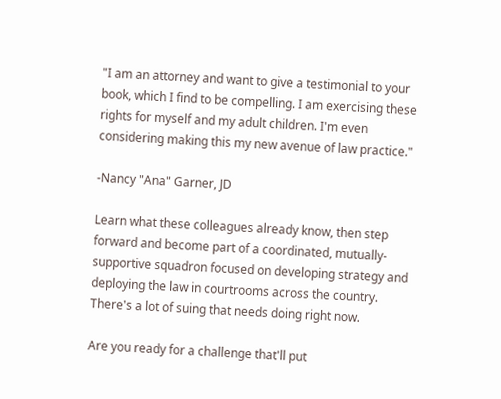"I am an attorney and want to give a testimonial to your book, which I find to be compelling. I am exercising these rights for myself and my adult children. I'm even considering making this my new avenue of law practice."

-Nancy "Ana" Garner, JD

Learn what these colleagues already know, then step forward and become part of a coordinated, mutually-supportive squadron focused on developing strategy and deploying the law in courtrooms across the country. There's a lot of suing that needs doing right now.

Are you ready for a challenge that'll put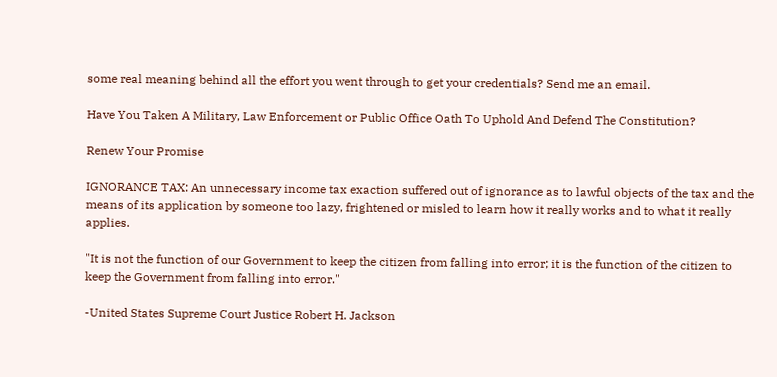some real meaning behind all the effort you went through to get your credentials? Send me an email.

Have You Taken A Military, Law Enforcement or Public Office Oath To Uphold And Defend The Constitution?

Renew Your Promise

IGNORANCE TAX: An unnecessary income tax exaction suffered out of ignorance as to lawful objects of the tax and the means of its application by someone too lazy, frightened or misled to learn how it really works and to what it really applies.

"It is not the function of our Government to keep the citizen from falling into error; it is the function of the citizen to keep the Government from falling into error."

-United States Supreme Court Justice Robert H. Jackson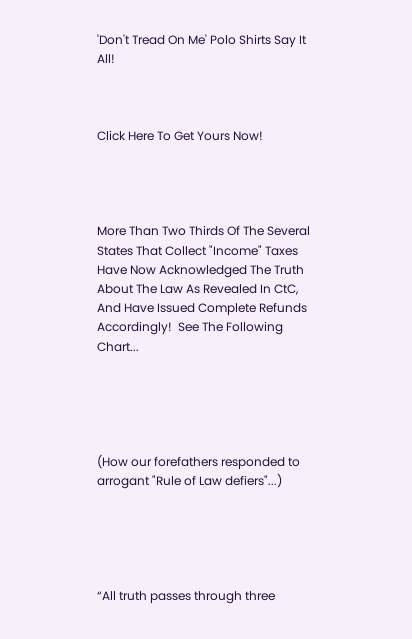'Don't Tread On Me' Polo Shirts Say It All!



Click Here To Get Yours Now!




More Than Two Thirds Of The Several States That Collect "Income" Taxes Have Now Acknowledged The Truth About The Law As Revealed In CtC, And Have Issued Complete Refunds Accordingly!  See The Following Chart...





(How our forefathers responded to arrogant "Rule of Law defiers"...)





“All truth passes through three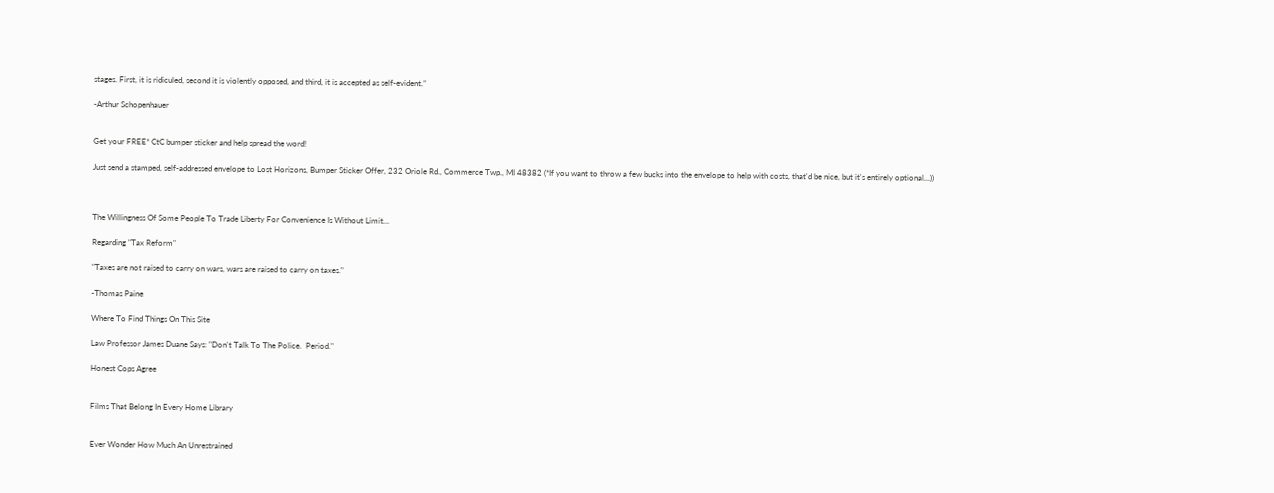stages. First, it is ridiculed, second it is violently opposed, and third, it is accepted as self-evident.”

-Arthur Schopenhauer


Get your FREE* CtC bumper sticker and help spread the word!

Just send a stamped, self-addressed envelope to Lost Horizons, Bumper Sticker Offer, 232 Oriole Rd., Commerce Twp., MI 48382 (*If you want to throw a few bucks into the envelope to help with costs, that'd be nice, but it's entirely optional...))



The Willingness Of Some People To Trade Liberty For Convenience Is Without Limit...

Regarding "Tax Reform"

"Taxes are not raised to carry on wars, wars are raised to carry on taxes."

-Thomas Paine

Where To Find Things On This Site

Law Professor James Duane Says: "Don't Talk To The Police.  Period."

Honest Cops Agree


Films That Belong In Every Home Library


Ever Wonder How Much An Unrestrained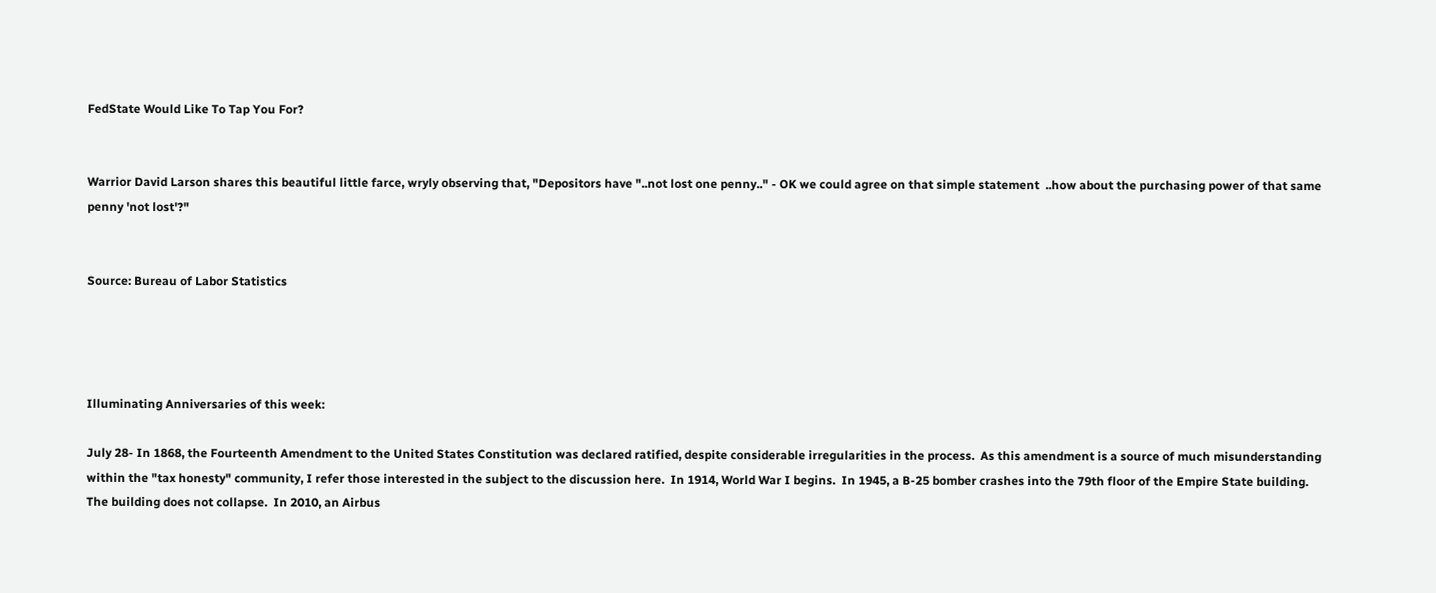FedState Would Like To Tap You For?


Warrior David Larson shares this beautiful little farce, wryly observing that, "Depositors have "..not lost one penny.." - OK we could agree on that simple statement  ..how about the purchasing power of that same penny 'not lost'?"


Source: Bureau of Labor Statistics




Illuminating Anniversaries of this week:

July 28- In 1868, the Fourteenth Amendment to the United States Constitution was declared ratified, despite considerable irregularities in the process.  As this amendment is a source of much misunderstanding within the "tax honesty" community, I refer those interested in the subject to the discussion here.  In 1914, World War I begins.  In 1945, a B-25 bomber crashes into the 79th floor of the Empire State building.  The building does not collapse.  In 2010, an Airbus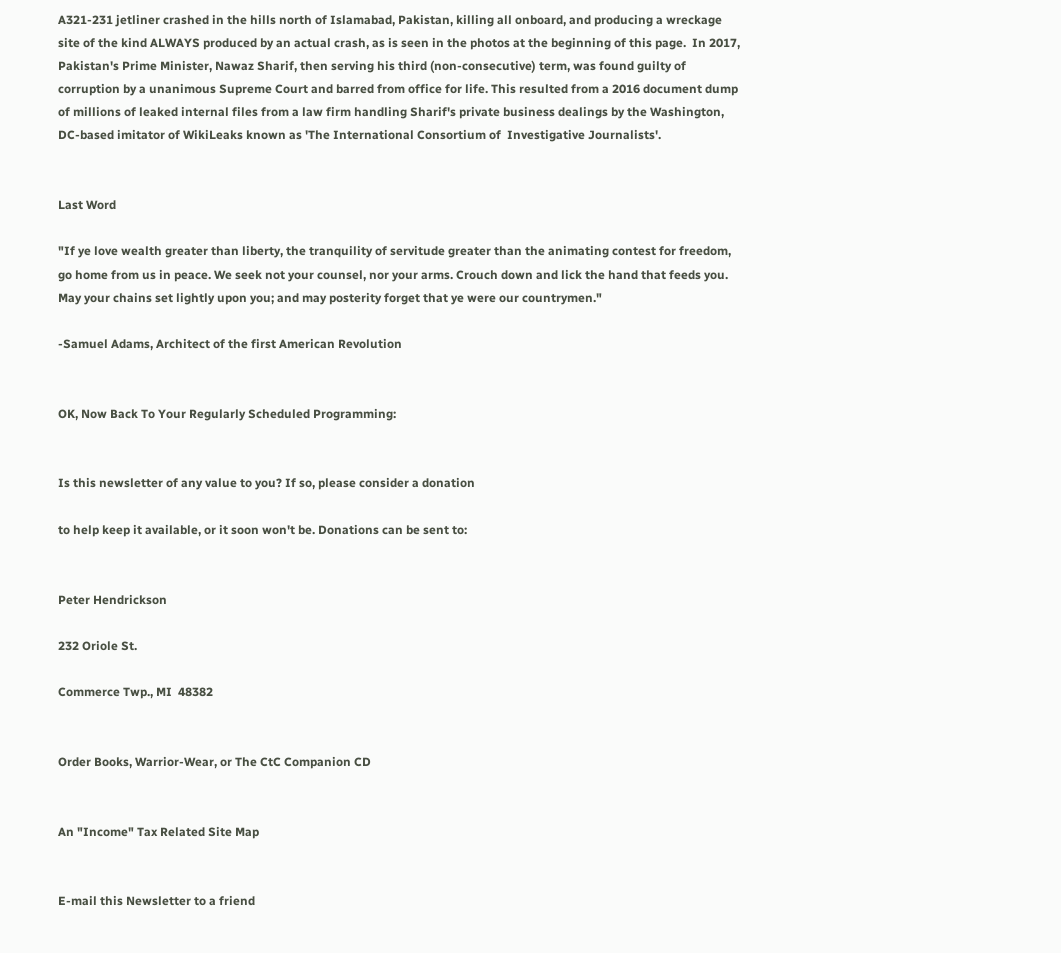A321-231 jetliner crashed in the hills north of Islamabad, Pakistan, killing all onboard, and producing a wreckage site of the kind ALWAYS produced by an actual crash, as is seen in the photos at the beginning of this page.  In 2017, Pakistan's Prime Minister, Nawaz Sharif, then serving his third (non-consecutive) term, was found guilty of corruption by a unanimous Supreme Court and barred from office for life. This resulted from a 2016 document dump of millions of leaked internal files from a law firm handling Sharif's private business dealings by the Washington, DC-based imitator of WikiLeaks known as 'The International Consortium of  Investigative Journalists'.


Last Word

"If ye love wealth greater than liberty, the tranquility of servitude greater than the animating contest for freedom, go home from us in peace. We seek not your counsel, nor your arms. Crouch down and lick the hand that feeds you. May your chains set lightly upon you; and may posterity forget that ye were our countrymen."

-Samuel Adams, Architect of the first American Revolution


OK, Now Back To Your Regularly Scheduled Programming:


Is this newsletter of any value to you? If so, please consider a donation

to help keep it available, or it soon won't be. Donations can be sent to:


Peter Hendrickson

232 Oriole St.

Commerce Twp., MI  48382


Order Books, Warrior-Wear, or The CtC Companion CD


An "Income" Tax Related Site Map


E-mail this Newsletter to a friend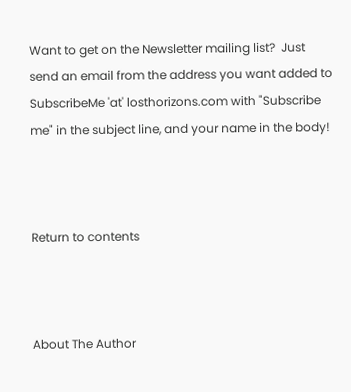Want to get on the Newsletter mailing list?  Just send an email from the address you want added to SubscribeMe 'at' losthorizons.com with "Subscribe me" in the subject line, and your name in the body!



Return to contents



About The Author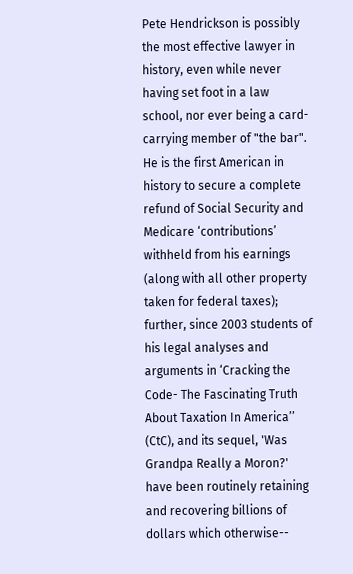Pete Hendrickson is possibly the most effective lawyer in history, even while never having set foot in a law school, nor ever being a card-carrying member of "the bar". He is the first American in history to secure a complete refund of Social Security and Medicare ‘contributions’ withheld from his earnings (along with all other property taken for federal taxes); further, since 2003 students of his legal analyses and arguments in ‘Cracking the Code- The Fascinating Truth About Taxation In America’’ (CtC), and its sequel, 'Was Grandpa Really a Moron?' have been routinely retaining and recovering billions of dollars which otherwise--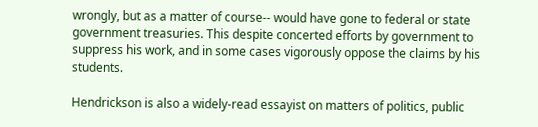wrongly, but as a matter of course-- would have gone to federal or state government treasuries. This despite concerted efforts by government to suppress his work, and in some cases vigorously oppose the claims by his students.

Hendrickson is also a widely-read essayist on matters of politics, public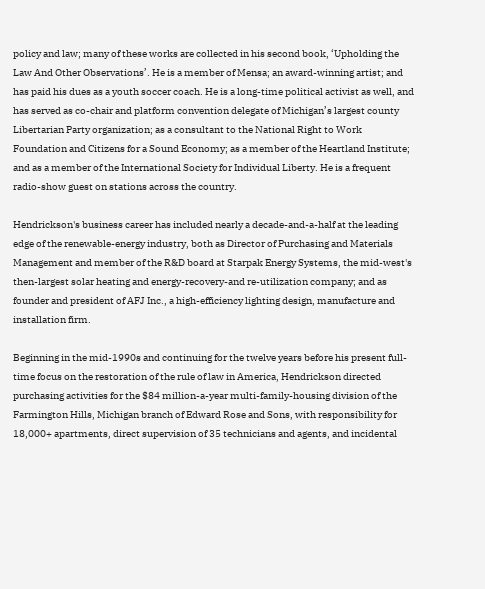policy and law; many of these works are collected in his second book, ‘Upholding the Law And Other Observations’. He is a member of Mensa; an award-winning artist; and has paid his dues as a youth soccer coach. He is a long-time political activist as well, and has served as co-chair and platform convention delegate of Michigan’s largest county Libertarian Party organization; as a consultant to the National Right to Work Foundation and Citizens for a Sound Economy; as a member of the Heartland Institute; and as a member of the International Society for Individual Liberty. He is a frequent radio-show guest on stations across the country.

Hendrickson's business career has included nearly a decade-and-a-half at the leading edge of the renewable-energy industry, both as Director of Purchasing and Materials Management and member of the R&D board at Starpak Energy Systems, the mid-west's then-largest solar heating and energy-recovery-and re-utilization company; and as founder and president of AFJ Inc., a high-efficiency lighting design, manufacture and installation firm.

Beginning in the mid-1990s and continuing for the twelve years before his present full-time focus on the restoration of the rule of law in America, Hendrickson directed purchasing activities for the $84 million-a-year multi-family-housing division of the Farmington Hills, Michigan branch of Edward Rose and Sons, with responsibility for 18,000+ apartments, direct supervision of 35 technicians and agents, and incidental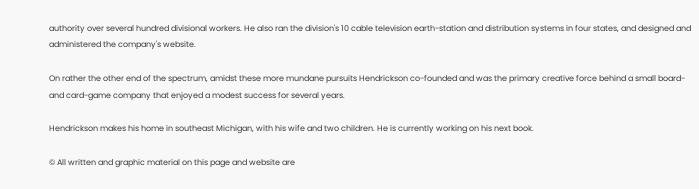authority over several hundred divisional workers. He also ran the division's 10 cable television earth-station and distribution systems in four states, and designed and administered the company's website.

On rather the other end of the spectrum, amidst these more mundane pursuits Hendrickson co-founded and was the primary creative force behind a small board- and card-game company that enjoyed a modest success for several years.

Hendrickson makes his home in southeast Michigan, with his wife and two children. He is currently working on his next book.

© All written and graphic material on this page and website are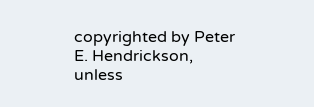copyrighted by Peter E. Hendrickson, unless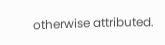otherwise attributed.